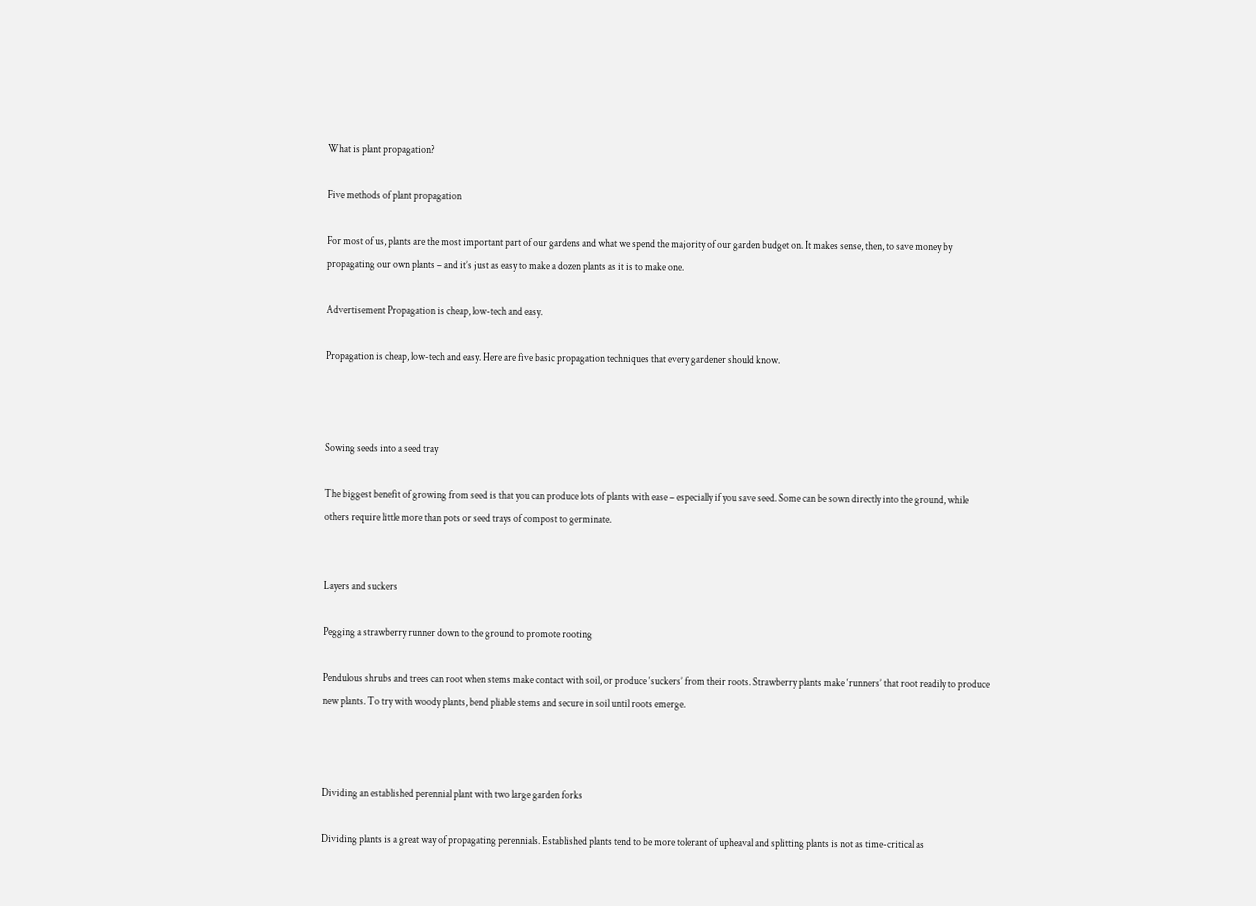What is plant propagation?

Five methods of plant propagation

For most of us, plants are the most important part of our gardens and what we spend the majority of our garden budget on. It makes sense, then, to save money by propagating our own plants – and it’s just as easy to make a dozen plants as it is to make one.

Advertisement Propagation is cheap, low-tech and easy.

Propagation is cheap, low-tech and easy. Here are five basic propagation techniques that every gardener should know.



Sowing seeds into a seed tray

The biggest benefit of growing from seed is that you can produce lots of plants with ease – especially if you save seed. Some can be sown directly into the ground, while others require little more than pots or seed trays of compost to germinate.


Layers and suckers

Pegging a strawberry runner down to the ground to promote rooting

Pendulous shrubs and trees can root when stems make contact with soil, or produce ‘suckers’ from their roots. Strawberry plants make ‘runners’ that root readily to produce new plants. To try with woody plants, bend pliable stems and secure in soil until roots emerge.



Dividing an established perennial plant with two large garden forks

Dividing plants is a great way of propagating perennials. Established plants tend to be more tolerant of upheaval and splitting plants is not as time-critical as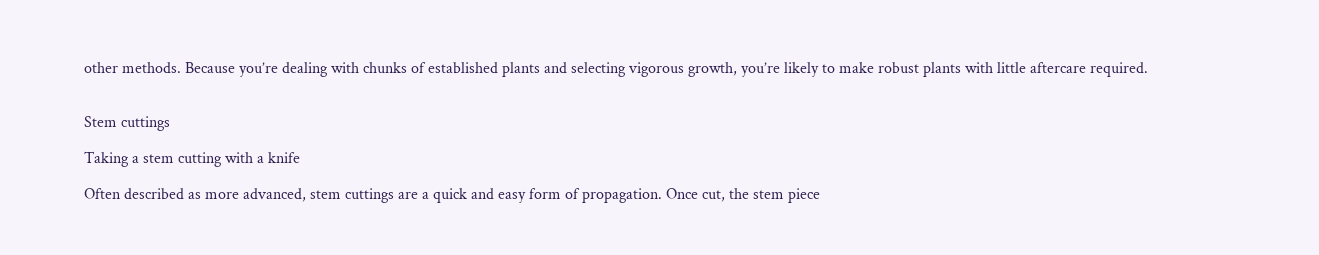other methods. Because you’re dealing with chunks of established plants and selecting vigorous growth, you’re likely to make robust plants with little aftercare required.


Stem cuttings

Taking a stem cutting with a knife

Often described as more advanced, stem cuttings are a quick and easy form of propagation. Once cut, the stem piece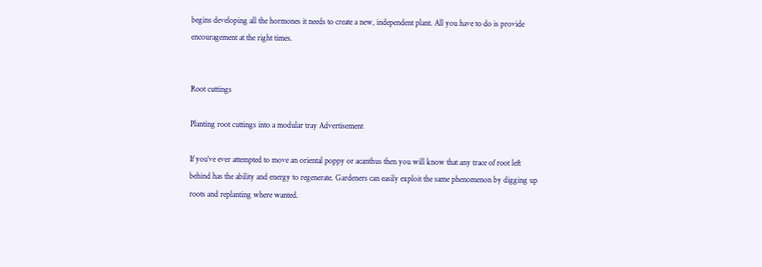begins developing all the hormones it needs to create a new, independent plant. All you have to do is provide encouragement at the right times.


Root cuttings

Planting root cuttings into a modular tray Advertisement

If you’ve ever attempted to move an oriental poppy or acanthus then you will know that any trace of root left behind has the ability and energy to regenerate. Gardeners can easily exploit the same phenomenon by digging up roots and replanting where wanted.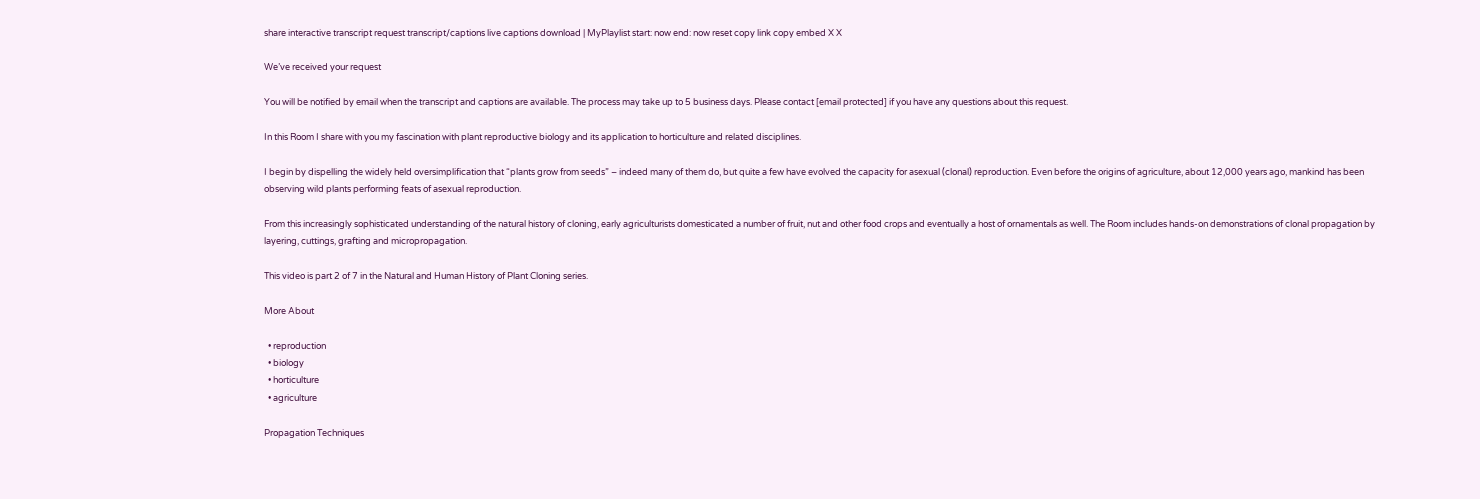share interactive transcript request transcript/captions live captions download | MyPlaylist start: now end: now reset copy link copy embed X X

We’ve received your request

You will be notified by email when the transcript and captions are available. The process may take up to 5 business days. Please contact [email protected] if you have any questions about this request.

In this Room I share with you my fascination with plant reproductive biology and its application to horticulture and related disciplines.

I begin by dispelling the widely held oversimplification that “plants grow from seeds” – indeed many of them do, but quite a few have evolved the capacity for asexual (clonal) reproduction. Even before the origins of agriculture, about 12,000 years ago, mankind has been observing wild plants performing feats of asexual reproduction.

From this increasingly sophisticated understanding of the natural history of cloning, early agriculturists domesticated a number of fruit, nut and other food crops and eventually a host of ornamentals as well. The Room includes hands-on demonstrations of clonal propagation by layering, cuttings, grafting and micropropagation.

This video is part 2 of 7 in the Natural and Human History of Plant Cloning series.

More About

  • reproduction
  • biology
  • horticulture
  • agriculture

Propagation Techniques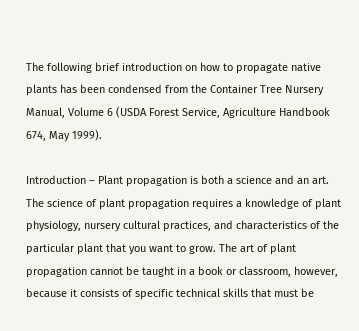The following brief introduction on how to propagate native plants has been condensed from the Container Tree Nursery Manual, Volume 6 (USDA Forest Service, Agriculture Handbook 674, May 1999).

Introduction – Plant propagation is both a science and an art. The science of plant propagation requires a knowledge of plant physiology, nursery cultural practices, and characteristics of the particular plant that you want to grow. The art of plant propagation cannot be taught in a book or classroom, however, because it consists of specific technical skills that must be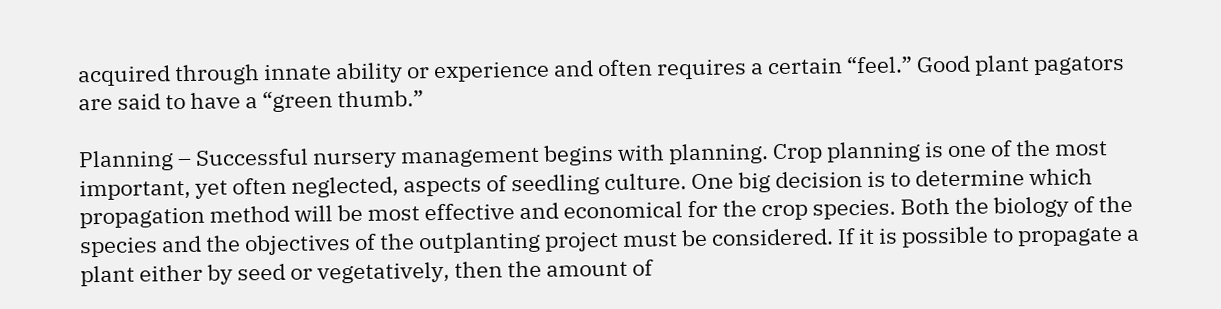acquired through innate ability or experience and often requires a certain “feel.” Good plant pagators are said to have a “green thumb.”

Planning – Successful nursery management begins with planning. Crop planning is one of the most important, yet often neglected, aspects of seedling culture. One big decision is to determine which propagation method will be most effective and economical for the crop species. Both the biology of the species and the objectives of the outplanting project must be considered. If it is possible to propagate a plant either by seed or vegetatively, then the amount of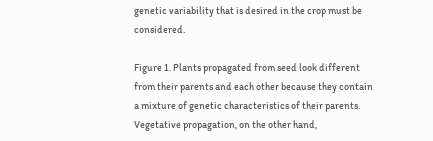genetic variability that is desired in the crop must be considered.

Figure 1. Plants propagated from seed look different from their parents and each other because they contain a mixture of genetic characteristics of their parents. Vegetative propagation, on the other hand,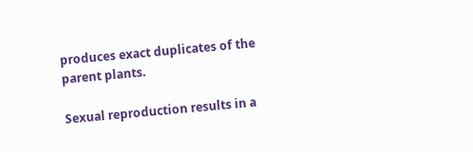produces exact duplicates of the parent plants.

Sexual reproduction results in a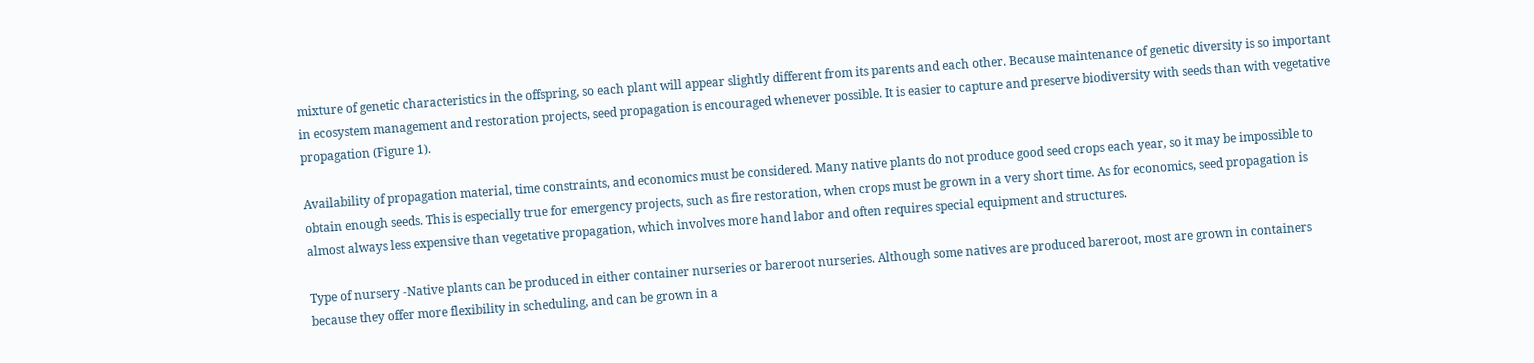mixture of genetic characteristics in the offspring, so each plant will appear slightly different from its parents and each other. Because maintenance of genetic diversity is so important in ecosystem management and restoration projects, seed propagation is encouraged whenever possible. It is easier to capture and preserve biodiversity with seeds than with vegetative propagation (Figure 1).

Availability of propagation material, time constraints, and economics must be considered. Many native plants do not produce good seed crops each year, so it may be impossible to obtain enough seeds. This is especially true for emergency projects, such as fire restoration, when crops must be grown in a very short time. As for economics, seed propagation is almost always less expensive than vegetative propagation, which involves more hand labor and often requires special equipment and structures.

Type of nursery -Native plants can be produced in either container nurseries or bareroot nurseries. Although some natives are produced bareroot, most are grown in containers because they offer more flexibility in scheduling, and can be grown in a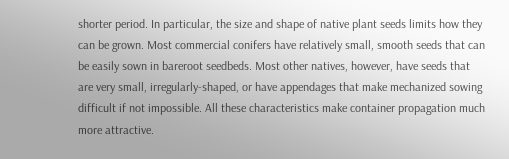shorter period. In particular, the size and shape of native plant seeds limits how they can be grown. Most commercial conifers have relatively small, smooth seeds that can be easily sown in bareroot seedbeds. Most other natives, however, have seeds that are very small, irregularly-shaped, or have appendages that make mechanized sowing difficult if not impossible. All these characteristics make container propagation much more attractive.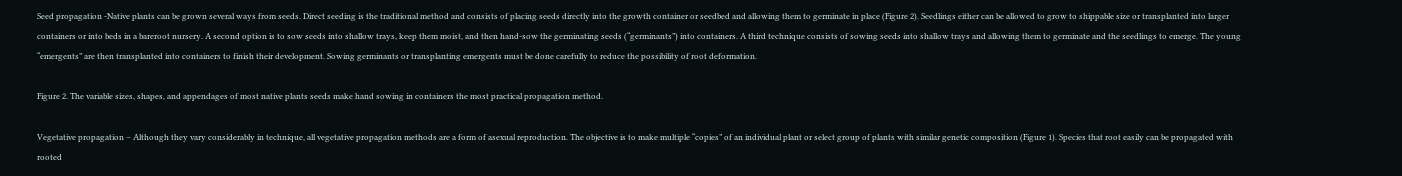Seed propagation -Native plants can be grown several ways from seeds. Direct seeding is the traditional method and consists of placing seeds directly into the growth container or seedbed and allowing them to germinate in place (Figure 2). Seedlings either can be allowed to grow to shippable size or transplanted into larger containers or into beds in a bareroot nursery. A second option is to sow seeds into shallow trays, keep them moist, and then hand-sow the germinating seeds (“germinants”) into containers. A third technique consists of sowing seeds into shallow trays and allowing them to germinate and the seedlings to emerge. The young “emergents” are then transplanted into containers to finish their development. Sowing germinants or transplanting emergents must be done carefully to reduce the possibility of root deformation.

Figure 2. The variable sizes, shapes, and appendages of most native plants seeds make hand sowing in containers the most practical propagation method.

Vegetative propagation – Although they vary considerably in technique, all vegetative propagation methods are a form of asexual reproduction. The objective is to make multiple “copies” of an individual plant or select group of plants with similar genetic composition (Figure 1). Species that root easily can be propagated with rooted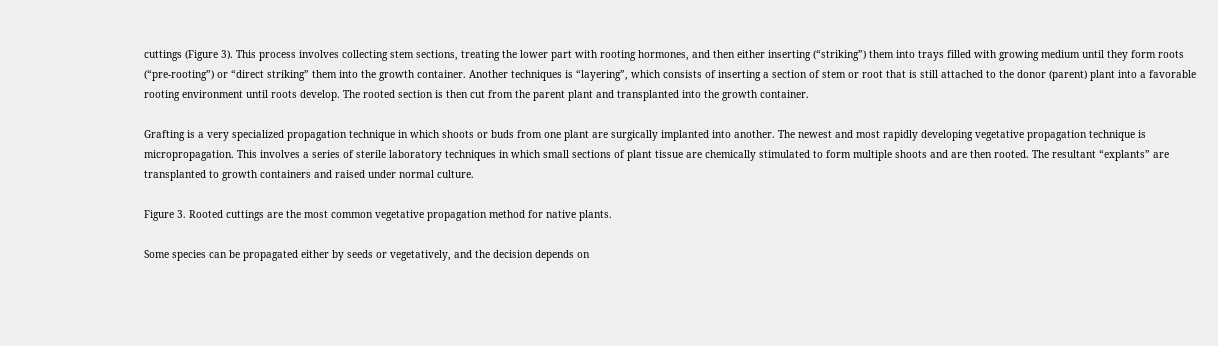cuttings (Figure 3). This process involves collecting stem sections, treating the lower part with rooting hormones, and then either inserting (“striking”) them into trays filled with growing medium until they form roots (“pre-rooting”) or “direct striking” them into the growth container. Another techniques is “layering”, which consists of inserting a section of stem or root that is still attached to the donor (parent) plant into a favorable rooting environment until roots develop. The rooted section is then cut from the parent plant and transplanted into the growth container.

Grafting is a very specialized propagation technique in which shoots or buds from one plant are surgically implanted into another. The newest and most rapidly developing vegetative propagation technique is micropropagation. This involves a series of sterile laboratory techniques in which small sections of plant tissue are chemically stimulated to form multiple shoots and are then rooted. The resultant “explants” are transplanted to growth containers and raised under normal culture.

Figure 3. Rooted cuttings are the most common vegetative propagation method for native plants.

Some species can be propagated either by seeds or vegetatively, and the decision depends on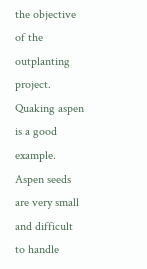the objective of the outplanting project. Quaking aspen is a good example. Aspen seeds are very small and difficult to handle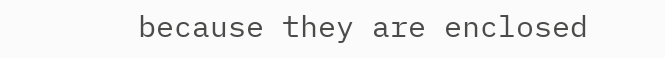because they are enclosed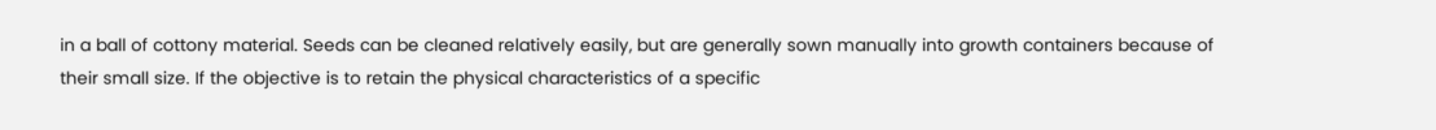in a ball of cottony material. Seeds can be cleaned relatively easily, but are generally sown manually into growth containers because of their small size. If the objective is to retain the physical characteristics of a specific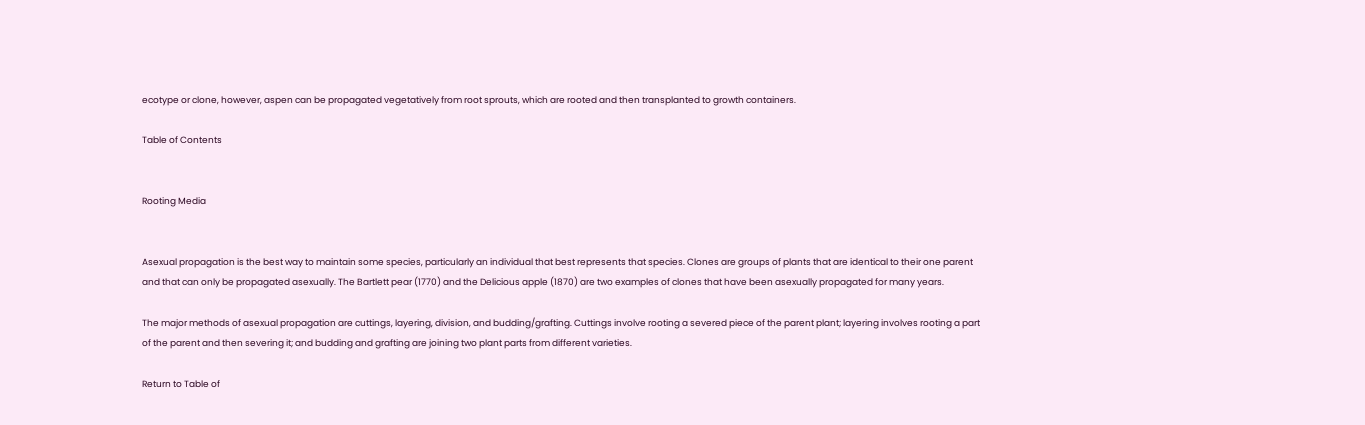ecotype or clone, however, aspen can be propagated vegetatively from root sprouts, which are rooted and then transplanted to growth containers.

Table of Contents


Rooting Media


Asexual propagation is the best way to maintain some species, particularly an individual that best represents that species. Clones are groups of plants that are identical to their one parent and that can only be propagated asexually. The Bartlett pear (1770) and the Delicious apple (1870) are two examples of clones that have been asexually propagated for many years.

The major methods of asexual propagation are cuttings, layering, division, and budding/grafting. Cuttings involve rooting a severed piece of the parent plant; layering involves rooting a part of the parent and then severing it; and budding and grafting are joining two plant parts from different varieties.

Return to Table of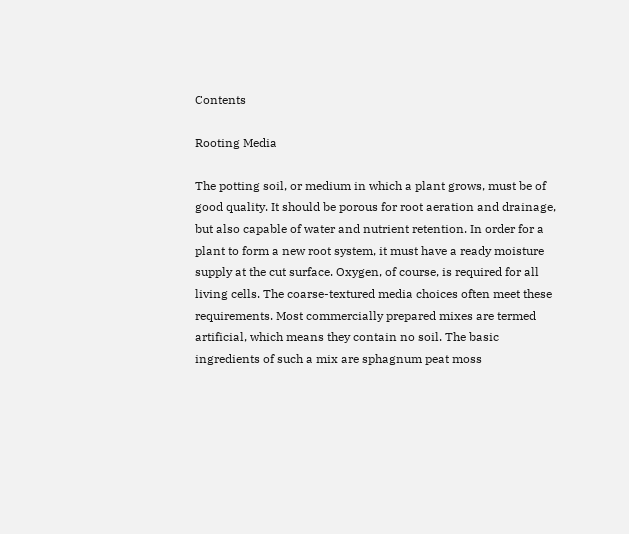Contents

Rooting Media

The potting soil, or medium in which a plant grows, must be of good quality. It should be porous for root aeration and drainage, but also capable of water and nutrient retention. In order for a plant to form a new root system, it must have a ready moisture supply at the cut surface. Oxygen, of course, is required for all living cells. The coarse-textured media choices often meet these requirements. Most commercially prepared mixes are termed artificial, which means they contain no soil. The basic ingredients of such a mix are sphagnum peat moss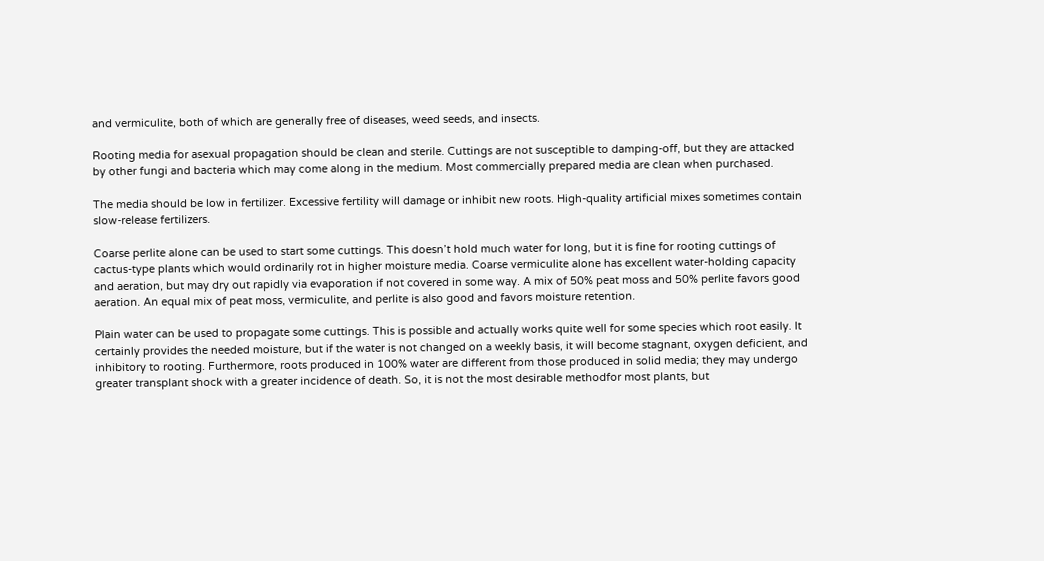and vermiculite, both of which are generally free of diseases, weed seeds, and insects.

Rooting media for asexual propagation should be clean and sterile. Cuttings are not susceptible to damping-off, but they are attacked by other fungi and bacteria which may come along in the medium. Most commercially prepared media are clean when purchased.

The media should be low in fertilizer. Excessive fertility will damage or inhibit new roots. High-quality artificial mixes sometimes contain slow-release fertilizers.

Coarse perlite alone can be used to start some cuttings. This doesn’t hold much water for long, but it is fine for rooting cuttings of cactus-type plants which would ordinarily rot in higher moisture media. Coarse vermiculite alone has excellent water-holding capacity and aeration, but may dry out rapidly via evaporation if not covered in some way. A mix of 50% peat moss and 50% perlite favors good aeration. An equal mix of peat moss, vermiculite, and perlite is also good and favors moisture retention.

Plain water can be used to propagate some cuttings. This is possible and actually works quite well for some species which root easily. It certainly provides the needed moisture, but if the water is not changed on a weekly basis, it will become stagnant, oxygen deficient, and inhibitory to rooting. Furthermore, roots produced in 100% water are different from those produced in solid media; they may undergo greater transplant shock with a greater incidence of death. So, it is not the most desirable methodfor most plants, but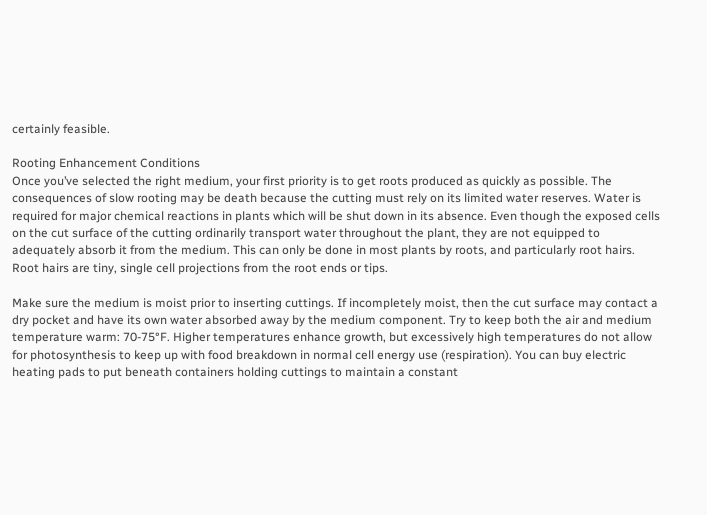certainly feasible.

Rooting Enhancement Conditions
Once you’ve selected the right medium, your first priority is to get roots produced as quickly as possible. The consequences of slow rooting may be death because the cutting must rely on its limited water reserves. Water is required for major chemical reactions in plants which will be shut down in its absence. Even though the exposed cells on the cut surface of the cutting ordinarily transport water throughout the plant, they are not equipped to adequately absorb it from the medium. This can only be done in most plants by roots, and particularly root hairs. Root hairs are tiny, single cell projections from the root ends or tips.

Make sure the medium is moist prior to inserting cuttings. If incompletely moist, then the cut surface may contact a dry pocket and have its own water absorbed away by the medium component. Try to keep both the air and medium temperature warm: 70-75°F. Higher temperatures enhance growth, but excessively high temperatures do not allow for photosynthesis to keep up with food breakdown in normal cell energy use (respiration). You can buy electric heating pads to put beneath containers holding cuttings to maintain a constant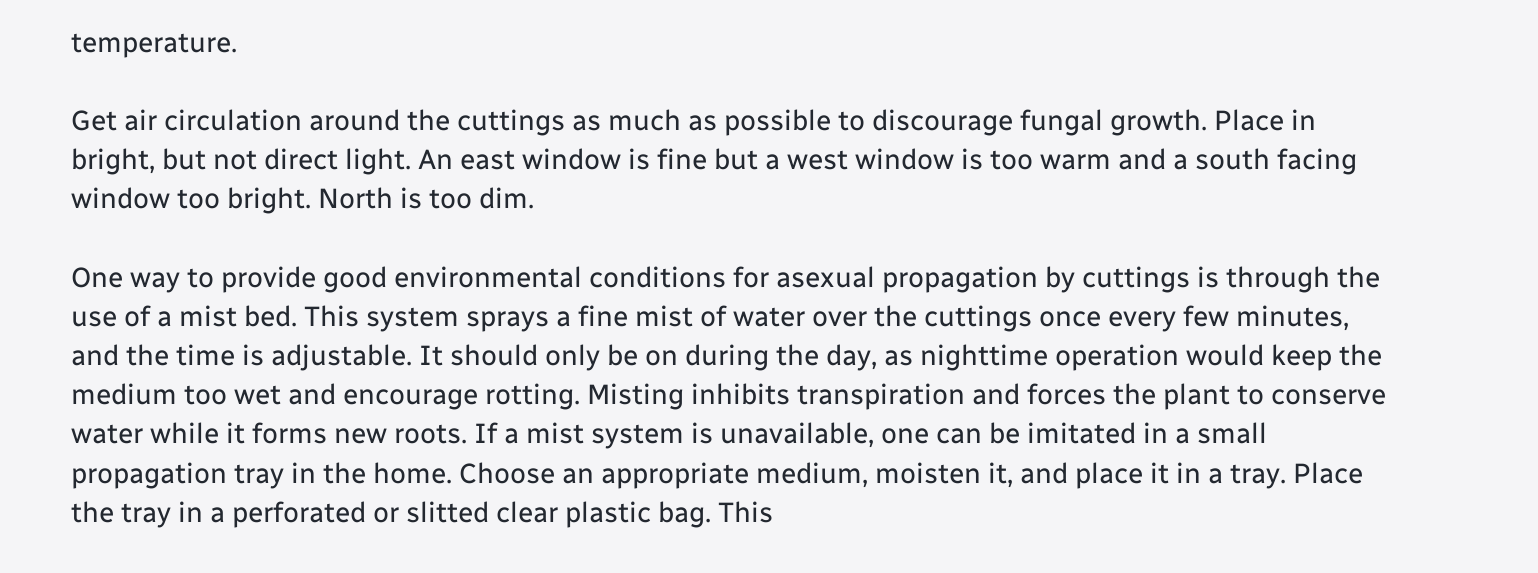temperature.

Get air circulation around the cuttings as much as possible to discourage fungal growth. Place in bright, but not direct light. An east window is fine but a west window is too warm and a south facing window too bright. North is too dim.

One way to provide good environmental conditions for asexual propagation by cuttings is through the use of a mist bed. This system sprays a fine mist of water over the cuttings once every few minutes, and the time is adjustable. It should only be on during the day, as nighttime operation would keep the medium too wet and encourage rotting. Misting inhibits transpiration and forces the plant to conserve water while it forms new roots. If a mist system is unavailable, one can be imitated in a small propagation tray in the home. Choose an appropriate medium, moisten it, and place it in a tray. Place the tray in a perforated or slitted clear plastic bag. This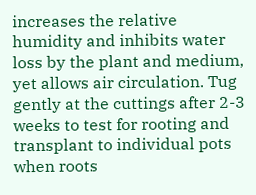increases the relative humidity and inhibits water loss by the plant and medium, yet allows air circulation. Tug gently at the cuttings after 2-3 weeks to test for rooting and transplant to individual pots when roots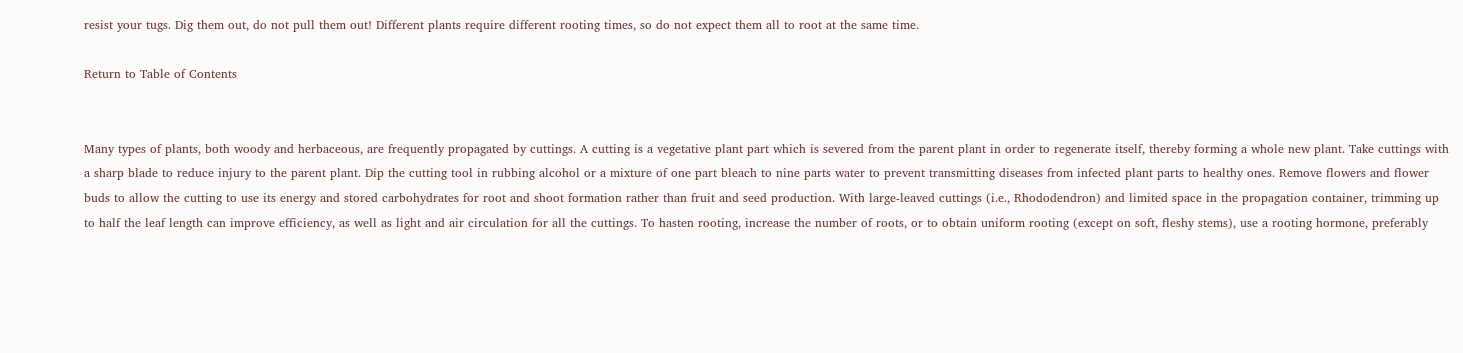resist your tugs. Dig them out, do not pull them out! Different plants require different rooting times, so do not expect them all to root at the same time.

Return to Table of Contents


Many types of plants, both woody and herbaceous, are frequently propagated by cuttings. A cutting is a vegetative plant part which is severed from the parent plant in order to regenerate itself, thereby forming a whole new plant. Take cuttings with a sharp blade to reduce injury to the parent plant. Dip the cutting tool in rubbing alcohol or a mixture of one part bleach to nine parts water to prevent transmitting diseases from infected plant parts to healthy ones. Remove flowers and flower buds to allow the cutting to use its energy and stored carbohydrates for root and shoot formation rather than fruit and seed production. With large-leaved cuttings (i.e., Rhododendron) and limited space in the propagation container, trimming up to half the leaf length can improve efficiency, as well as light and air circulation for all the cuttings. To hasten rooting, increase the number of roots, or to obtain uniform rooting (except on soft, fleshy stems), use a rooting hormone, preferably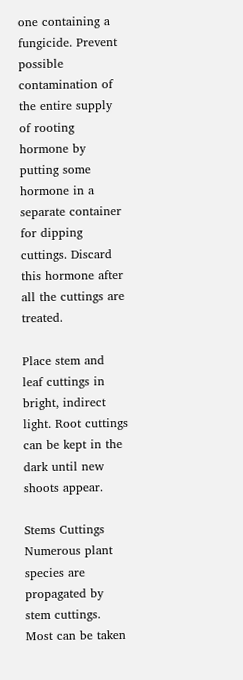one containing a fungicide. Prevent possible contamination of the entire supply of rooting hormone by putting some hormone in a separate container for dipping cuttings. Discard this hormone after all the cuttings are treated.

Place stem and leaf cuttings in bright, indirect light. Root cuttings can be kept in the dark until new shoots appear.

Stems Cuttings
Numerous plant species are propagated by stem cuttings. Most can be taken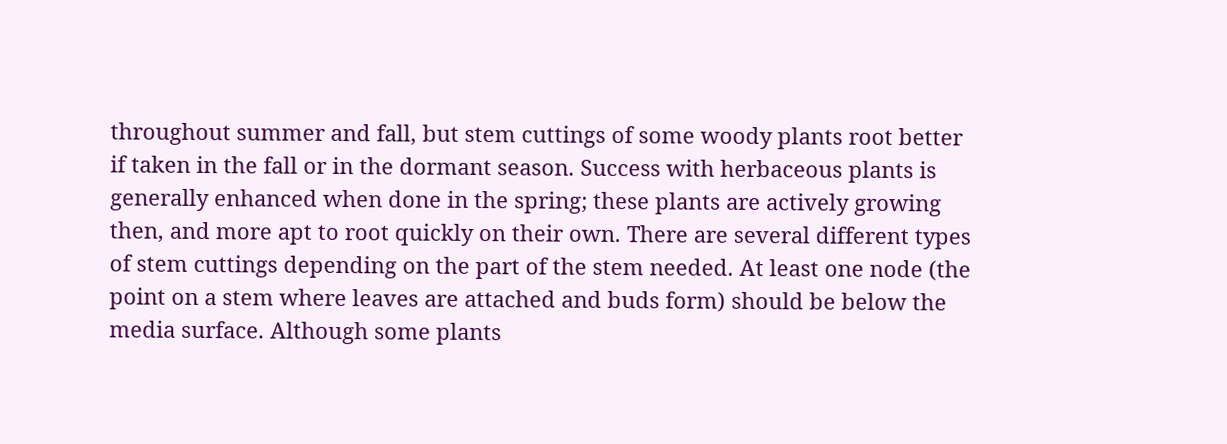throughout summer and fall, but stem cuttings of some woody plants root better if taken in the fall or in the dormant season. Success with herbaceous plants is generally enhanced when done in the spring; these plants are actively growing then, and more apt to root quickly on their own. There are several different types of stem cuttings depending on the part of the stem needed. At least one node (the point on a stem where leaves are attached and buds form) should be below the media surface. Although some plants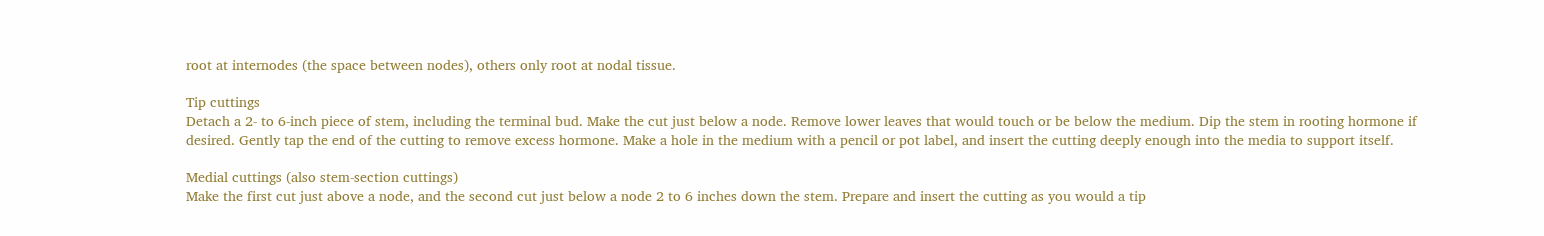root at internodes (the space between nodes), others only root at nodal tissue.

Tip cuttings
Detach a 2- to 6-inch piece of stem, including the terminal bud. Make the cut just below a node. Remove lower leaves that would touch or be below the medium. Dip the stem in rooting hormone if desired. Gently tap the end of the cutting to remove excess hormone. Make a hole in the medium with a pencil or pot label, and insert the cutting deeply enough into the media to support itself.

Medial cuttings (also stem-section cuttings)
Make the first cut just above a node, and the second cut just below a node 2 to 6 inches down the stem. Prepare and insert the cutting as you would a tip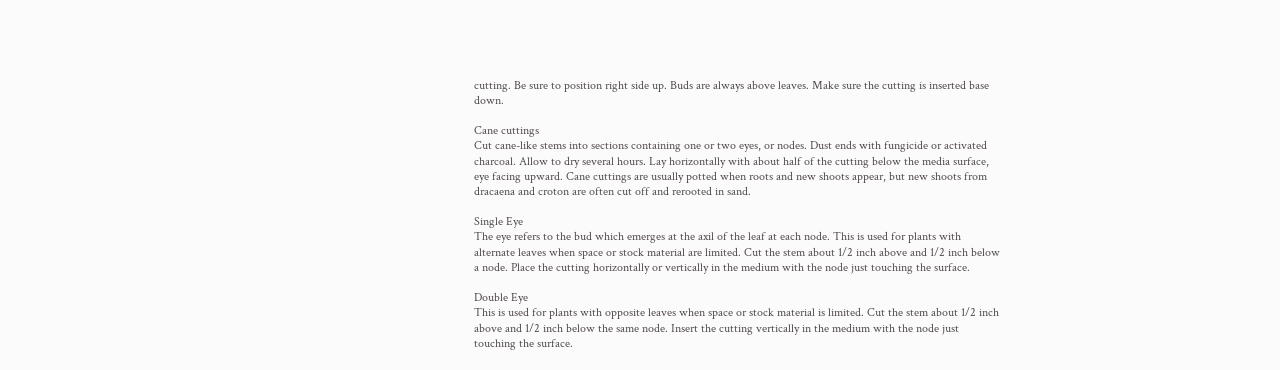cutting. Be sure to position right side up. Buds are always above leaves. Make sure the cutting is inserted base down.

Cane cuttings
Cut cane-like stems into sections containing one or two eyes, or nodes. Dust ends with fungicide or activated charcoal. Allow to dry several hours. Lay horizontally with about half of the cutting below the media surface, eye facing upward. Cane cuttings are usually potted when roots and new shoots appear, but new shoots from dracaena and croton are often cut off and rerooted in sand.

Single Eye
The eye refers to the bud which emerges at the axil of the leaf at each node. This is used for plants with alternate leaves when space or stock material are limited. Cut the stem about 1/2 inch above and 1/2 inch below a node. Place the cutting horizontally or vertically in the medium with the node just touching the surface.

Double Eye
This is used for plants with opposite leaves when space or stock material is limited. Cut the stem about 1/2 inch above and 1/2 inch below the same node. Insert the cutting vertically in the medium with the node just touching the surface.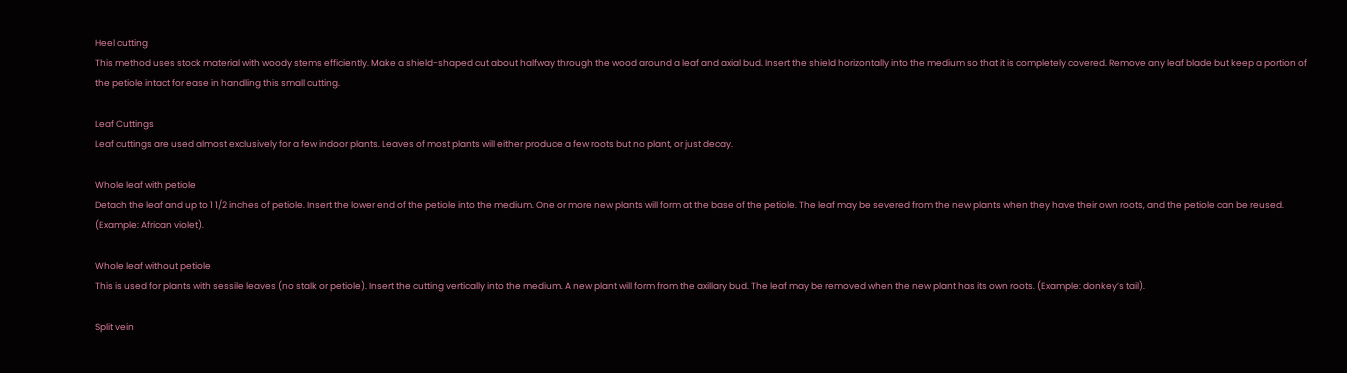Heel cutting
This method uses stock material with woody stems efficiently. Make a shield-shaped cut about halfway through the wood around a leaf and axial bud. Insert the shield horizontally into the medium so that it is completely covered. Remove any leaf blade but keep a portion of the petiole intact for ease in handling this small cutting.

Leaf Cuttings
Leaf cuttings are used almost exclusively for a few indoor plants. Leaves of most plants will either produce a few roots but no plant, or just decay.

Whole leaf with petiole
Detach the leaf and up to 1 1/2 inches of petiole. Insert the lower end of the petiole into the medium. One or more new plants will form at the base of the petiole. The leaf may be severed from the new plants when they have their own roots, and the petiole can be reused. (Example: African violet).

Whole leaf without petiole
This is used for plants with sessile leaves (no stalk or petiole). Insert the cutting vertically into the medium. A new plant will form from the axillary bud. The leaf may be removed when the new plant has its own roots. (Example: donkey’s tail).

Split vein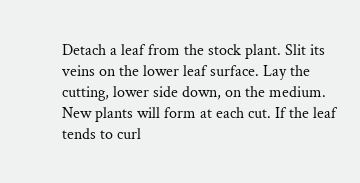Detach a leaf from the stock plant. Slit its veins on the lower leaf surface. Lay the cutting, lower side down, on the medium. New plants will form at each cut. If the leaf tends to curl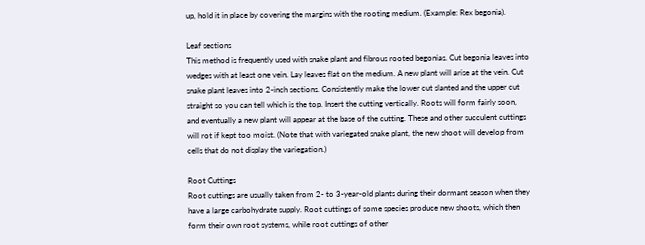up, hold it in place by covering the margins with the rooting medium. (Example: Rex begonia).

Leaf sections
This method is frequently used with snake plant and fibrous rooted begonias. Cut begonia leaves into wedges with at least one vein. Lay leaves flat on the medium. A new plant will arise at the vein. Cut snake plant leaves into 2-inch sections. Consistently make the lower cut slanted and the upper cut straight so you can tell which is the top. Insert the cutting vertically. Roots will form fairly soon, and eventually a new plant will appear at the base of the cutting. These and other succulent cuttings will rot if kept too moist. (Note that with variegated snake plant, the new shoot will develop from cells that do not display the variegation.)

Root Cuttings
Root cuttings are usually taken from 2- to 3-year-old plants during their dormant season when they have a large carbohydrate supply. Root cuttings of some species produce new shoots, which then form their own root systems, while root cuttings of other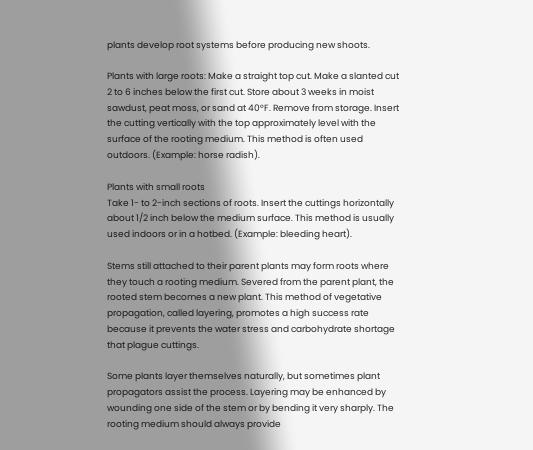plants develop root systems before producing new shoots.

Plants with large roots: Make a straight top cut. Make a slanted cut 2 to 6 inches below the first cut. Store about 3 weeks in moist sawdust, peat moss, or sand at 40°F. Remove from storage. Insert the cutting vertically with the top approximately level with the surface of the rooting medium. This method is often used outdoors. (Example: horse radish).

Plants with small roots
Take 1- to 2-inch sections of roots. Insert the cuttings horizontally about 1/2 inch below the medium surface. This method is usually used indoors or in a hotbed. (Example: bleeding heart).

Stems still attached to their parent plants may form roots where they touch a rooting medium. Severed from the parent plant, the rooted stem becomes a new plant. This method of vegetative propagation, called layering, promotes a high success rate because it prevents the water stress and carbohydrate shortage that plague cuttings.

Some plants layer themselves naturally, but sometimes plant propagators assist the process. Layering may be enhanced by wounding one side of the stem or by bending it very sharply. The rooting medium should always provide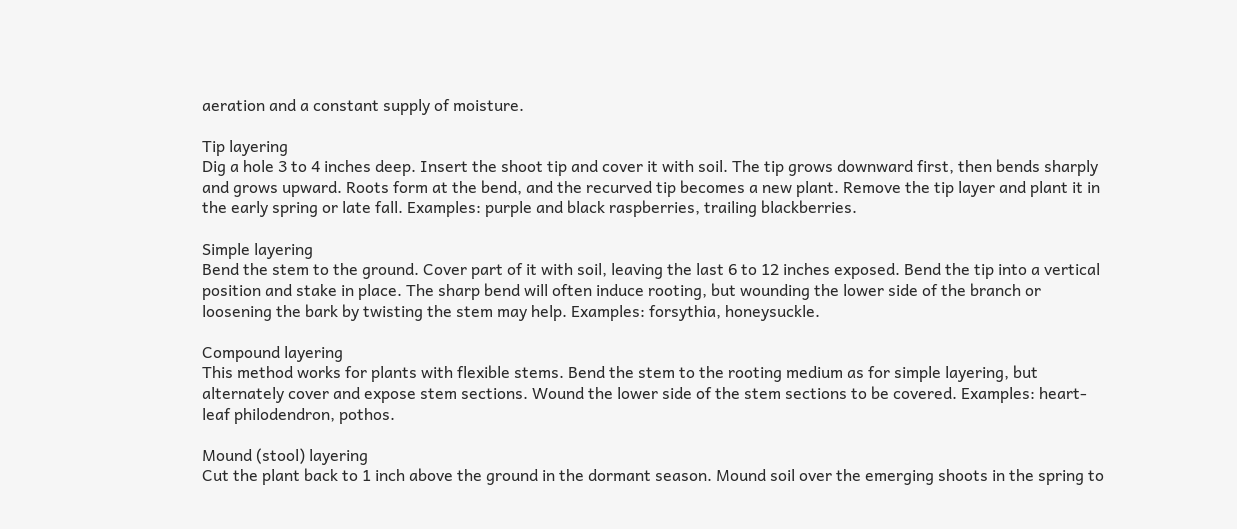aeration and a constant supply of moisture.

Tip layering
Dig a hole 3 to 4 inches deep. Insert the shoot tip and cover it with soil. The tip grows downward first, then bends sharply and grows upward. Roots form at the bend, and the recurved tip becomes a new plant. Remove the tip layer and plant it in the early spring or late fall. Examples: purple and black raspberries, trailing blackberries.

Simple layering
Bend the stem to the ground. Cover part of it with soil, leaving the last 6 to 12 inches exposed. Bend the tip into a vertical position and stake in place. The sharp bend will often induce rooting, but wounding the lower side of the branch or loosening the bark by twisting the stem may help. Examples: forsythia, honeysuckle.

Compound layering
This method works for plants with flexible stems. Bend the stem to the rooting medium as for simple layering, but alternately cover and expose stem sections. Wound the lower side of the stem sections to be covered. Examples: heart-leaf philodendron, pothos.

Mound (stool) layering
Cut the plant back to 1 inch above the ground in the dormant season. Mound soil over the emerging shoots in the spring to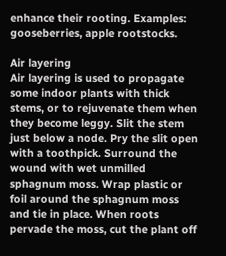enhance their rooting. Examples: gooseberries, apple rootstocks.

Air layering
Air layering is used to propagate some indoor plants with thick stems, or to rejuvenate them when they become leggy. Slit the stem just below a node. Pry the slit open with a toothpick. Surround the wound with wet unmilled sphagnum moss. Wrap plastic or foil around the sphagnum moss and tie in place. When roots pervade the moss, cut the plant off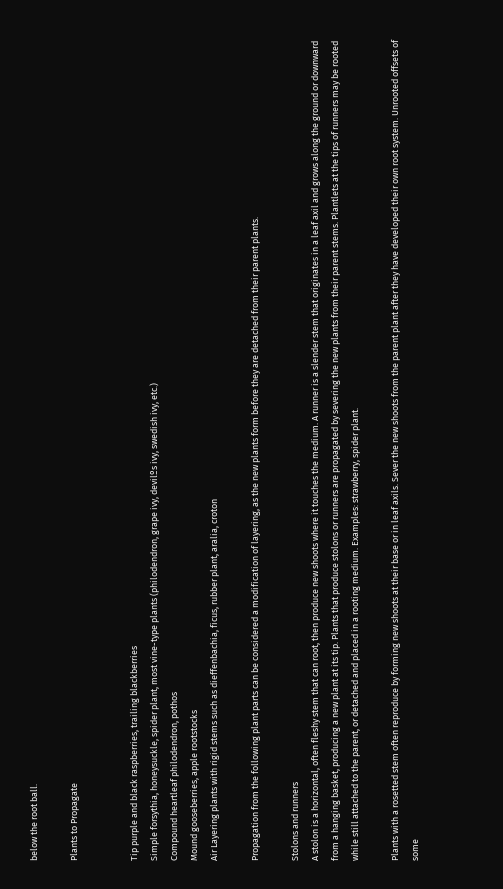below the root ball.

Plants to Propagate


Tip purple and black raspberries, trailing blackberries
Simple forsythia, honeysuckle, spider plant, most vine-type plants (philodendron, grape ivy, devilºs ivy, swedish ivy, etc.)
Compound heartleaf philodendron, pothos
Mound gooseberries, apple rootstocks
Air Layering plants with rigid stems such as dieffenbachia, ficus, rubber plant, aralia, croton

Propagation from the following plant parts can be considered a modification of layering, as the new plants form before they are detached from their parent plants.

Stolons and runners
A stolon is a horizontal, often fleshy stem that can root, then produce new shoots where it touches the medium. A runner is a slender stem that originates in a leaf axil and grows along the ground or downward from a hanging basket, producing a new plant at its tip. Plants that produce stolons or runners are propagated by severing the new plants from their parent stems. Plantlets at the tips of runners may be rooted while still attached to the parent, or detached and placed in a rooting medium. Examples: strawberry, spider plant.

Plants with a rosetted stem often reproduce by forming new shoots at their base or in leaf axils. Sever the new shoots from the parent plant after they have developed their own root system. Unrooted offsets of some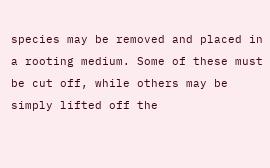species may be removed and placed in a rooting medium. Some of these must be cut off, while others may be simply lifted off the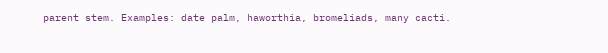parent stem. Examples: date palm, haworthia, bromeliads, many cacti.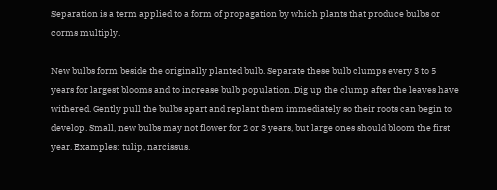Separation is a term applied to a form of propagation by which plants that produce bulbs or corms multiply.

New bulbs form beside the originally planted bulb. Separate these bulb clumps every 3 to 5 years for largest blooms and to increase bulb population. Dig up the clump after the leaves have withered. Gently pull the bulbs apart and replant them immediately so their roots can begin to develop. Small, new bulbs may not flower for 2 or 3 years, but large ones should bloom the first year. Examples: tulip, narcissus.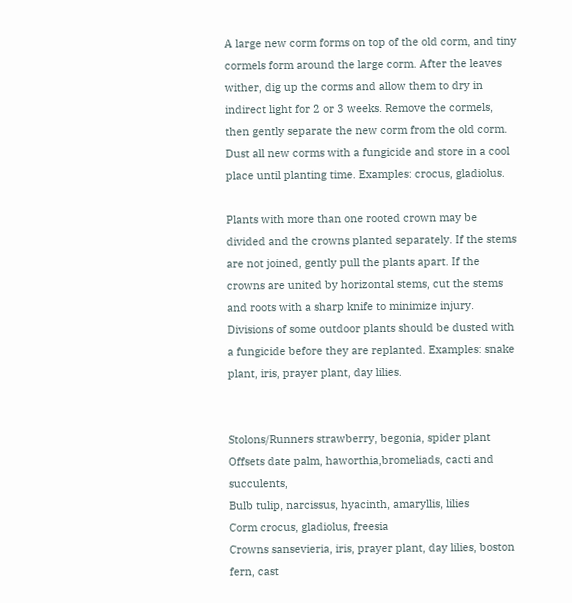A large new corm forms on top of the old corm, and tiny cormels form around the large corm. After the leaves wither, dig up the corms and allow them to dry in indirect light for 2 or 3 weeks. Remove the cormels, then gently separate the new corm from the old corm. Dust all new corms with a fungicide and store in a cool place until planting time. Examples: crocus, gladiolus.

Plants with more than one rooted crown may be divided and the crowns planted separately. If the stems are not joined, gently pull the plants apart. If the crowns are united by horizontal stems, cut the stems and roots with a sharp knife to minimize injury. Divisions of some outdoor plants should be dusted with a fungicide before they are replanted. Examples: snake plant, iris, prayer plant, day lilies.


Stolons/Runners strawberry, begonia, spider plant
Offsets date palm, haworthia,bromeliads, cacti and succulents,
Bulb tulip, narcissus, hyacinth, amaryllis, lilies
Corm crocus, gladiolus, freesia
Crowns sansevieria, iris, prayer plant, day lilies, boston fern, cast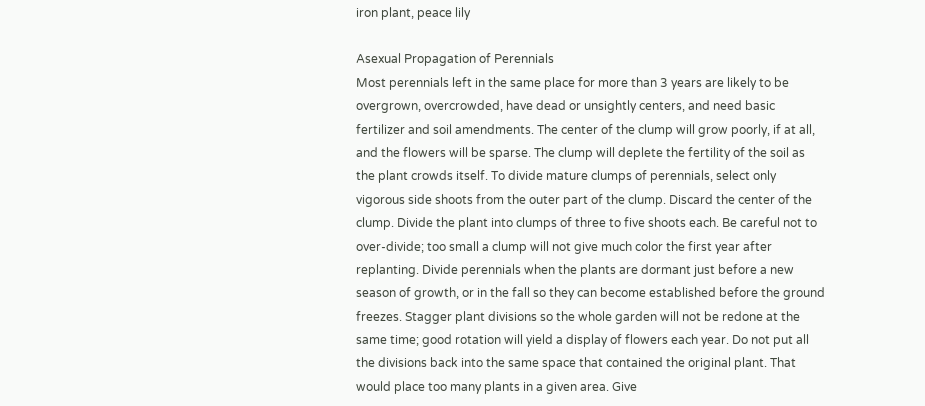iron plant, peace lily

Asexual Propagation of Perennials
Most perennials left in the same place for more than 3 years are likely to be overgrown, overcrowded, have dead or unsightly centers, and need basic fertilizer and soil amendments. The center of the clump will grow poorly, if at all, and the flowers will be sparse. The clump will deplete the fertility of the soil as the plant crowds itself. To divide mature clumps of perennials, select only vigorous side shoots from the outer part of the clump. Discard the center of the clump. Divide the plant into clumps of three to five shoots each. Be careful not to over-divide; too small a clump will not give much color the first year after replanting. Divide perennials when the plants are dormant just before a new season of growth, or in the fall so they can become established before the ground freezes. Stagger plant divisions so the whole garden will not be redone at the same time; good rotation will yield a display of flowers each year. Do not put all the divisions back into the same space that contained the original plant. That would place too many plants in a given area. Give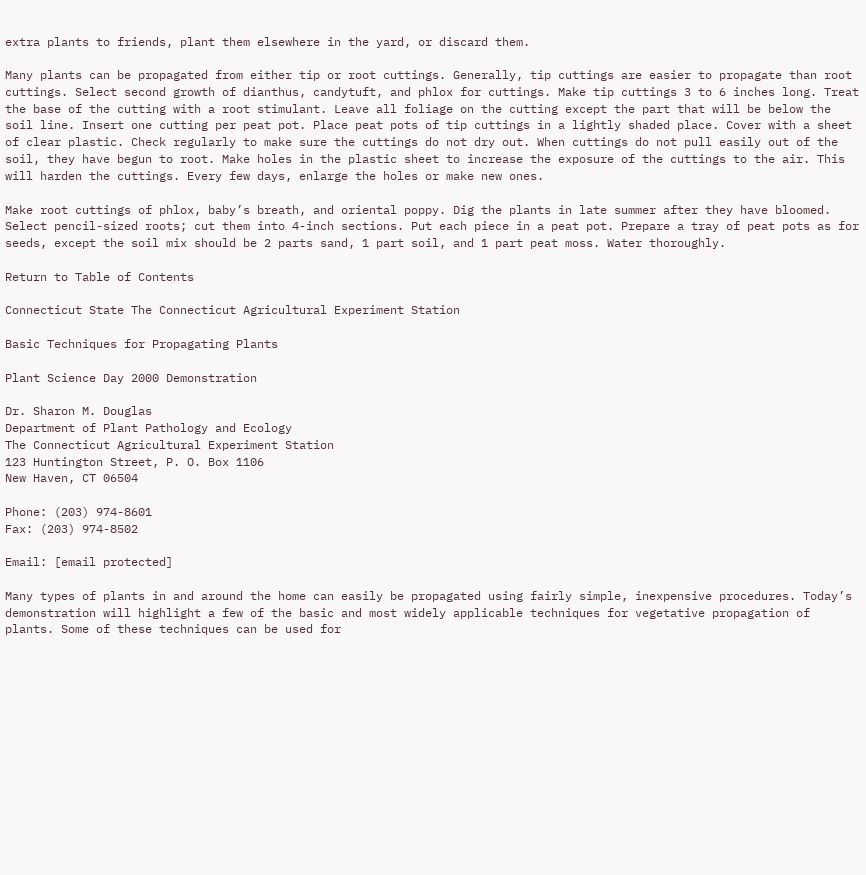extra plants to friends, plant them elsewhere in the yard, or discard them.

Many plants can be propagated from either tip or root cuttings. Generally, tip cuttings are easier to propagate than root cuttings. Select second growth of dianthus, candytuft, and phlox for cuttings. Make tip cuttings 3 to 6 inches long. Treat the base of the cutting with a root stimulant. Leave all foliage on the cutting except the part that will be below the soil line. Insert one cutting per peat pot. Place peat pots of tip cuttings in a lightly shaded place. Cover with a sheet of clear plastic. Check regularly to make sure the cuttings do not dry out. When cuttings do not pull easily out of the soil, they have begun to root. Make holes in the plastic sheet to increase the exposure of the cuttings to the air. This will harden the cuttings. Every few days, enlarge the holes or make new ones.

Make root cuttings of phlox, baby’s breath, and oriental poppy. Dig the plants in late summer after they have bloomed. Select pencil-sized roots; cut them into 4-inch sections. Put each piece in a peat pot. Prepare a tray of peat pots as for seeds, except the soil mix should be 2 parts sand, 1 part soil, and 1 part peat moss. Water thoroughly.

Return to Table of Contents

Connecticut State The Connecticut Agricultural Experiment Station

Basic Techniques for Propagating Plants

Plant Science Day 2000 Demonstration

Dr. Sharon M. Douglas
Department of Plant Pathology and Ecology
The Connecticut Agricultural Experiment Station
123 Huntington Street, P. O. Box 1106
New Haven, CT 06504

Phone: (203) 974-8601
Fax: (203) 974-8502

Email: [email protected]

Many types of plants in and around the home can easily be propagated using fairly simple, inexpensive procedures. Today’s demonstration will highlight a few of the basic and most widely applicable techniques for vegetative propagation of plants. Some of these techniques can be used for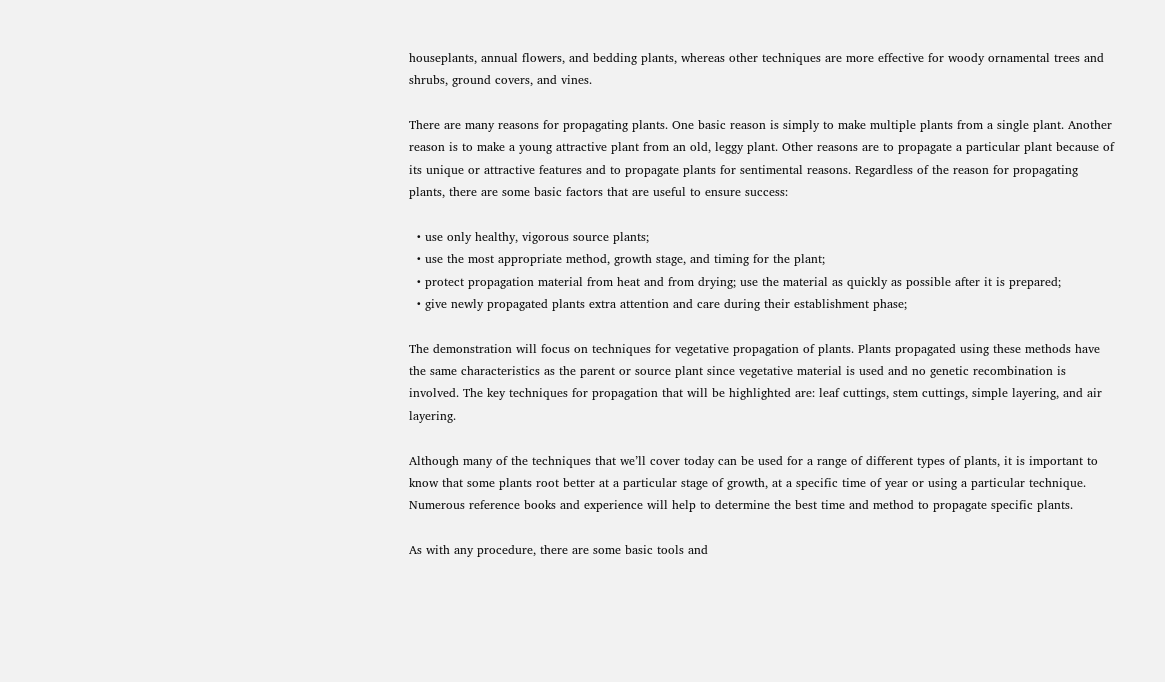houseplants, annual flowers, and bedding plants, whereas other techniques are more effective for woody ornamental trees and shrubs, ground covers, and vines.

There are many reasons for propagating plants. One basic reason is simply to make multiple plants from a single plant. Another reason is to make a young attractive plant from an old, leggy plant. Other reasons are to propagate a particular plant because of its unique or attractive features and to propagate plants for sentimental reasons. Regardless of the reason for propagating plants, there are some basic factors that are useful to ensure success:

  • use only healthy, vigorous source plants;
  • use the most appropriate method, growth stage, and timing for the plant;
  • protect propagation material from heat and from drying; use the material as quickly as possible after it is prepared;
  • give newly propagated plants extra attention and care during their establishment phase;

The demonstration will focus on techniques for vegetative propagation of plants. Plants propagated using these methods have the same characteristics as the parent or source plant since vegetative material is used and no genetic recombination is involved. The key techniques for propagation that will be highlighted are: leaf cuttings, stem cuttings, simple layering, and air layering.

Although many of the techniques that we’ll cover today can be used for a range of different types of plants, it is important to know that some plants root better at a particular stage of growth, at a specific time of year or using a particular technique. Numerous reference books and experience will help to determine the best time and method to propagate specific plants.

As with any procedure, there are some basic tools and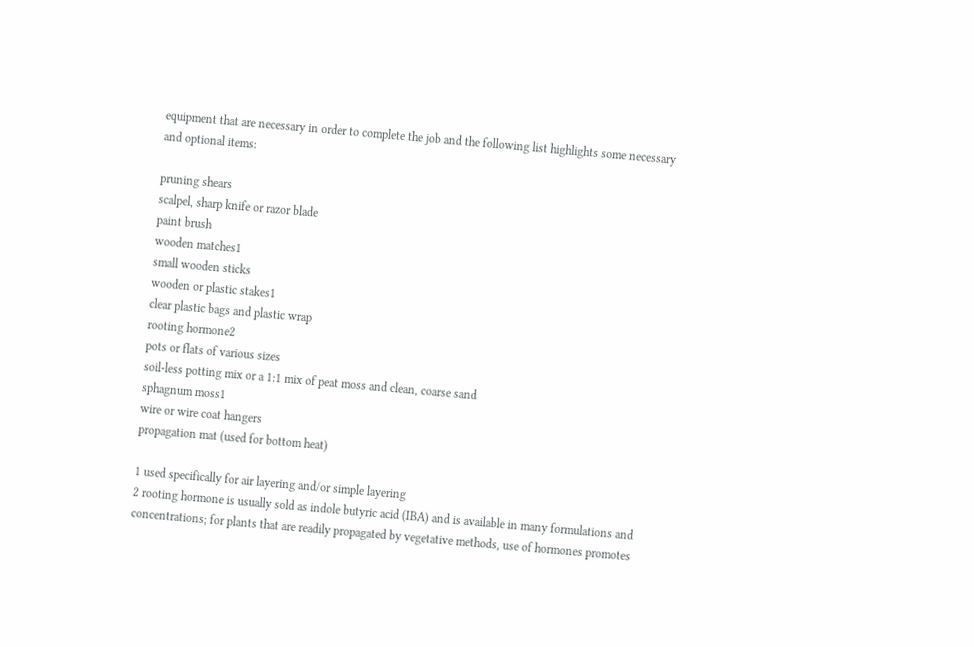equipment that are necessary in order to complete the job and the following list highlights some necessary and optional items:

pruning shears
scalpel, sharp knife or razor blade
paint brush
wooden matches1
small wooden sticks
wooden or plastic stakes1
clear plastic bags and plastic wrap
rooting hormone2
pots or flats of various sizes
soil-less potting mix or a 1:1 mix of peat moss and clean, coarse sand
sphagnum moss1
wire or wire coat hangers
propagation mat (used for bottom heat)

1 used specifically for air layering and/or simple layering
2 rooting hormone is usually sold as indole butyric acid (IBA) and is available in many formulations and concentrations; for plants that are readily propagated by vegetative methods, use of hormones promotes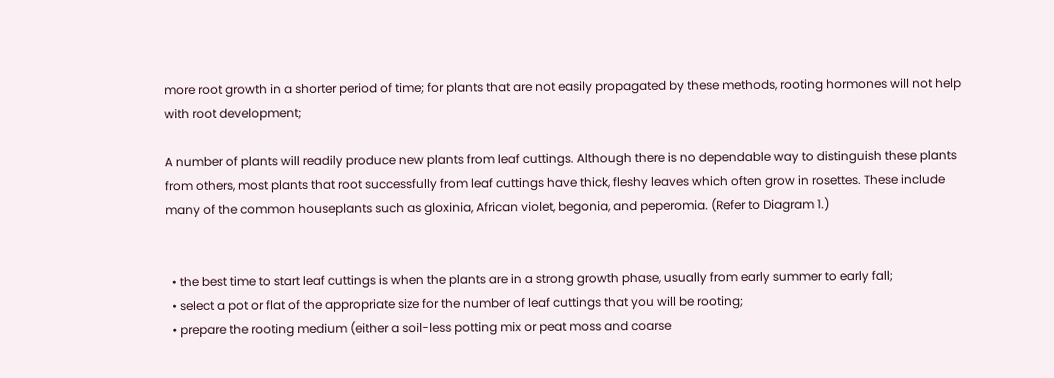more root growth in a shorter period of time; for plants that are not easily propagated by these methods, rooting hormones will not help with root development;

A number of plants will readily produce new plants from leaf cuttings. Although there is no dependable way to distinguish these plants from others, most plants that root successfully from leaf cuttings have thick, fleshy leaves which often grow in rosettes. These include many of the common houseplants such as gloxinia, African violet, begonia, and peperomia. (Refer to Diagram 1.)


  • the best time to start leaf cuttings is when the plants are in a strong growth phase, usually from early summer to early fall;
  • select a pot or flat of the appropriate size for the number of leaf cuttings that you will be rooting;
  • prepare the rooting medium (either a soil-less potting mix or peat moss and coarse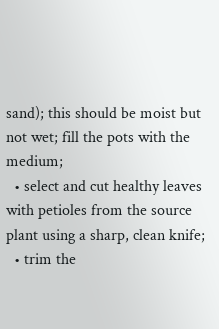sand); this should be moist but not wet; fill the pots with the medium;
  • select and cut healthy leaves with petioles from the source plant using a sharp, clean knife;
  • trim the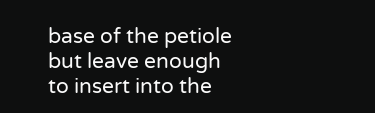base of the petiole but leave enough to insert into the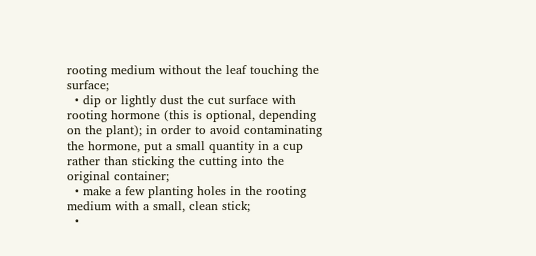rooting medium without the leaf touching the surface;
  • dip or lightly dust the cut surface with rooting hormone (this is optional, depending on the plant); in order to avoid contaminating the hormone, put a small quantity in a cup rather than sticking the cutting into the original container;
  • make a few planting holes in the rooting medium with a small, clean stick;
  •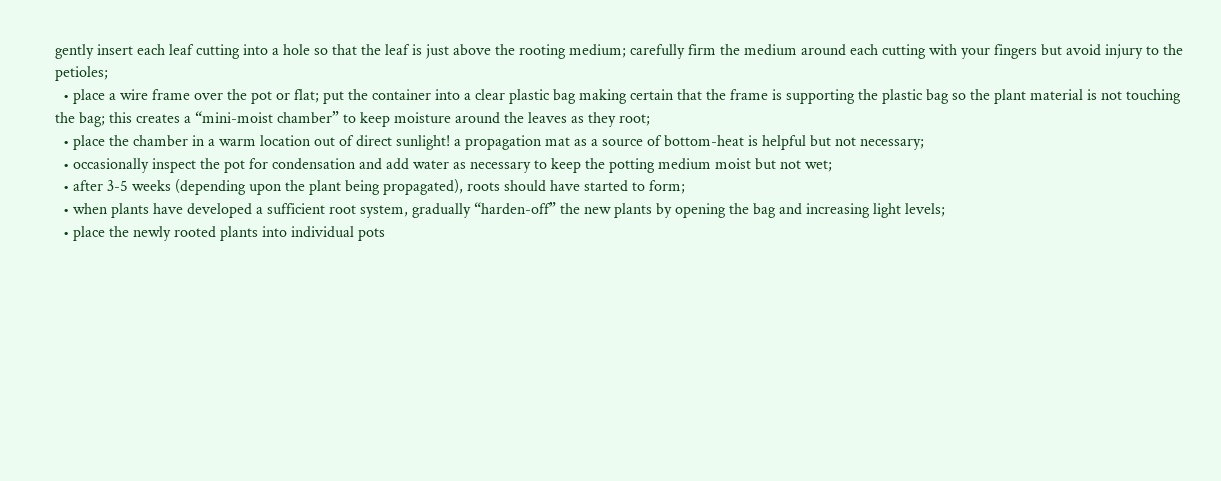gently insert each leaf cutting into a hole so that the leaf is just above the rooting medium; carefully firm the medium around each cutting with your fingers but avoid injury to the petioles;
  • place a wire frame over the pot or flat; put the container into a clear plastic bag making certain that the frame is supporting the plastic bag so the plant material is not touching the bag; this creates a “mini-moist chamber” to keep moisture around the leaves as they root;
  • place the chamber in a warm location out of direct sunlight! a propagation mat as a source of bottom-heat is helpful but not necessary;
  • occasionally inspect the pot for condensation and add water as necessary to keep the potting medium moist but not wet;
  • after 3-5 weeks (depending upon the plant being propagated), roots should have started to form;
  • when plants have developed a sufficient root system, gradually “harden-off” the new plants by opening the bag and increasing light levels;
  • place the newly rooted plants into individual pots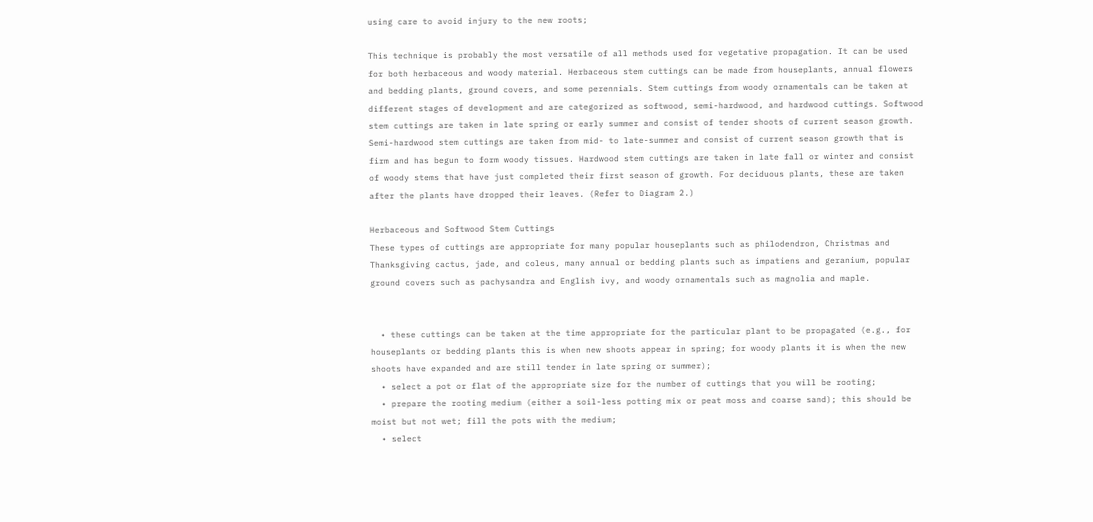using care to avoid injury to the new roots;

This technique is probably the most versatile of all methods used for vegetative propagation. It can be used for both herbaceous and woody material. Herbaceous stem cuttings can be made from houseplants, annual flowers and bedding plants, ground covers, and some perennials. Stem cuttings from woody ornamentals can be taken at different stages of development and are categorized as softwood, semi-hardwood, and hardwood cuttings. Softwood stem cuttings are taken in late spring or early summer and consist of tender shoots of current season growth. Semi-hardwood stem cuttings are taken from mid- to late-summer and consist of current season growth that is firm and has begun to form woody tissues. Hardwood stem cuttings are taken in late fall or winter and consist of woody stems that have just completed their first season of growth. For deciduous plants, these are taken after the plants have dropped their leaves. (Refer to Diagram 2.)

Herbaceous and Softwood Stem Cuttings
These types of cuttings are appropriate for many popular houseplants such as philodendron, Christmas and Thanksgiving cactus, jade, and coleus, many annual or bedding plants such as impatiens and geranium, popular ground covers such as pachysandra and English ivy, and woody ornamentals such as magnolia and maple.


  • these cuttings can be taken at the time appropriate for the particular plant to be propagated (e.g., for houseplants or bedding plants this is when new shoots appear in spring; for woody plants it is when the new shoots have expanded and are still tender in late spring or summer);
  • select a pot or flat of the appropriate size for the number of cuttings that you will be rooting;
  • prepare the rooting medium (either a soil-less potting mix or peat moss and coarse sand); this should be moist but not wet; fill the pots with the medium;
  • select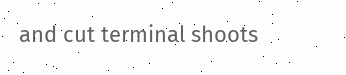and cut terminal shoots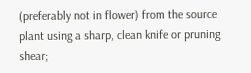(preferably not in flower) from the source plant using a sharp, clean knife or pruning shear;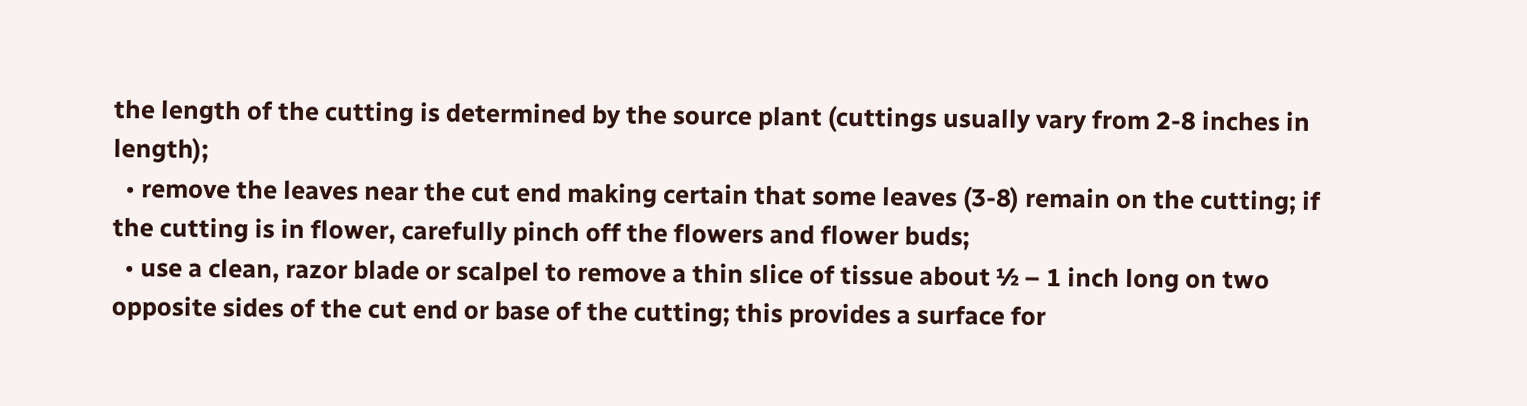the length of the cutting is determined by the source plant (cuttings usually vary from 2-8 inches in length);
  • remove the leaves near the cut end making certain that some leaves (3-8) remain on the cutting; if the cutting is in flower, carefully pinch off the flowers and flower buds;
  • use a clean, razor blade or scalpel to remove a thin slice of tissue about ½ – 1 inch long on two opposite sides of the cut end or base of the cutting; this provides a surface for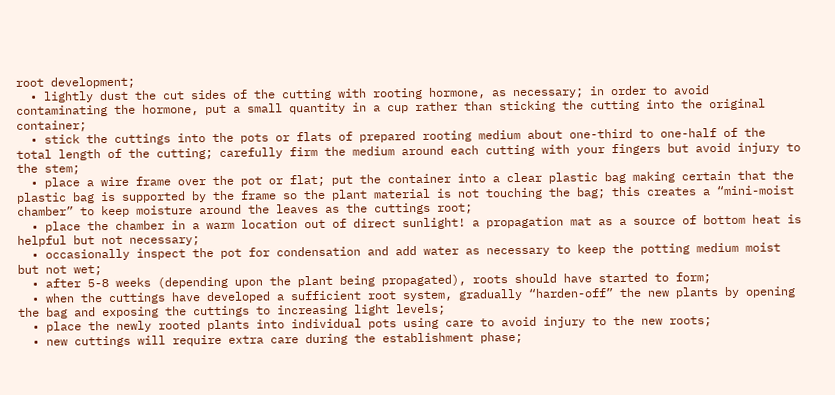root development;
  • lightly dust the cut sides of the cutting with rooting hormone, as necessary; in order to avoid contaminating the hormone, put a small quantity in a cup rather than sticking the cutting into the original container;
  • stick the cuttings into the pots or flats of prepared rooting medium about one-third to one-half of the total length of the cutting; carefully firm the medium around each cutting with your fingers but avoid injury to the stem;
  • place a wire frame over the pot or flat; put the container into a clear plastic bag making certain that the plastic bag is supported by the frame so the plant material is not touching the bag; this creates a “mini-moist chamber” to keep moisture around the leaves as the cuttings root;
  • place the chamber in a warm location out of direct sunlight! a propagation mat as a source of bottom heat is helpful but not necessary;
  • occasionally inspect the pot for condensation and add water as necessary to keep the potting medium moist but not wet;
  • after 5-8 weeks (depending upon the plant being propagated), roots should have started to form;
  • when the cuttings have developed a sufficient root system, gradually “harden-off” the new plants by opening the bag and exposing the cuttings to increasing light levels;
  • place the newly rooted plants into individual pots using care to avoid injury to the new roots;
  • new cuttings will require extra care during the establishment phase;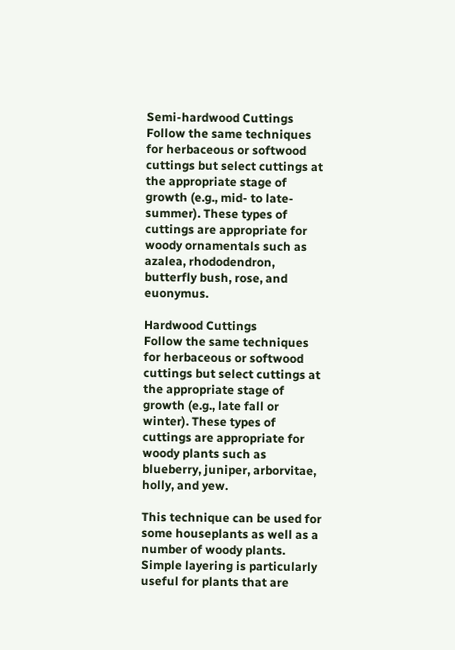Semi-hardwood Cuttings
Follow the same techniques for herbaceous or softwood cuttings but select cuttings at the appropriate stage of growth (e.g., mid- to late-summer). These types of cuttings are appropriate for woody ornamentals such as azalea, rhododendron, butterfly bush, rose, and euonymus.

Hardwood Cuttings
Follow the same techniques for herbaceous or softwood cuttings but select cuttings at the appropriate stage of growth (e.g., late fall or winter). These types of cuttings are appropriate for woody plants such as blueberry, juniper, arborvitae, holly, and yew.

This technique can be used for some houseplants as well as a number of woody plants. Simple layering is particularly useful for plants that are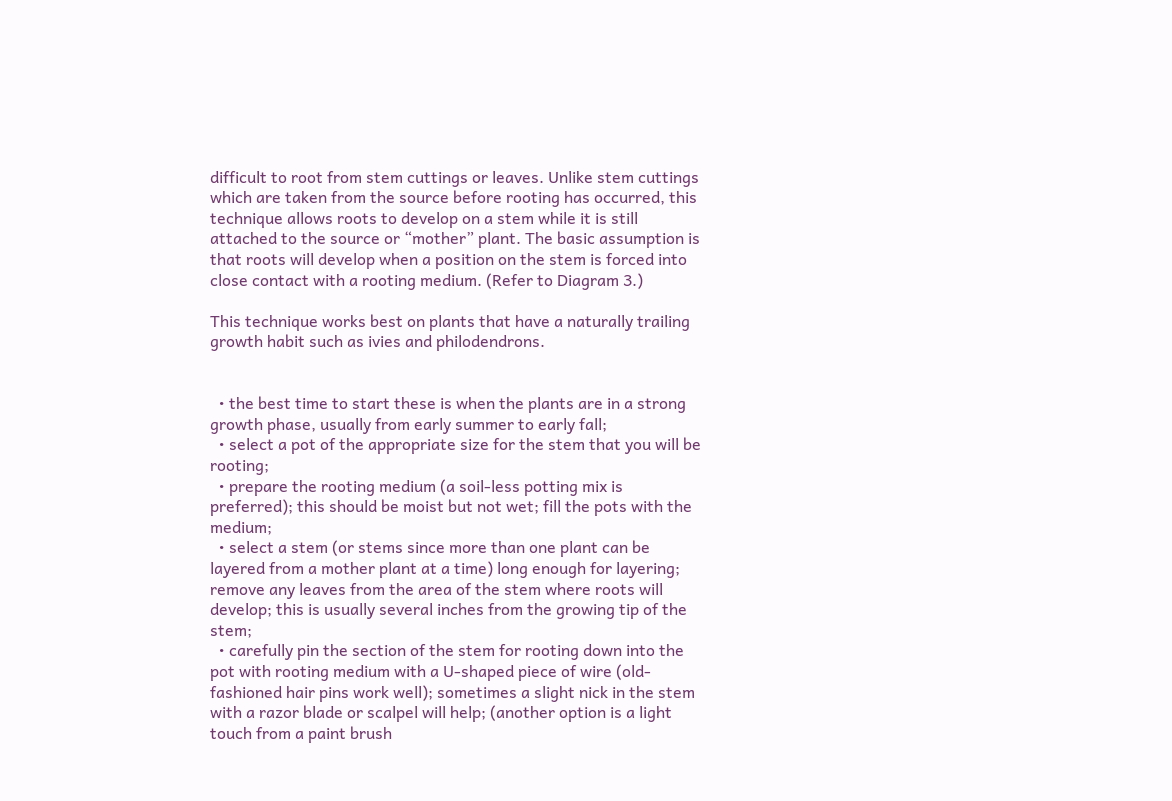difficult to root from stem cuttings or leaves. Unlike stem cuttings which are taken from the source before rooting has occurred, this technique allows roots to develop on a stem while it is still attached to the source or “mother” plant. The basic assumption is that roots will develop when a position on the stem is forced into close contact with a rooting medium. (Refer to Diagram 3.)

This technique works best on plants that have a naturally trailing growth habit such as ivies and philodendrons.


  • the best time to start these is when the plants are in a strong growth phase, usually from early summer to early fall;
  • select a pot of the appropriate size for the stem that you will be rooting;
  • prepare the rooting medium (a soil-less potting mix is preferred); this should be moist but not wet; fill the pots with the medium;
  • select a stem (or stems since more than one plant can be layered from a mother plant at a time) long enough for layering; remove any leaves from the area of the stem where roots will develop; this is usually several inches from the growing tip of the stem;
  • carefully pin the section of the stem for rooting down into the pot with rooting medium with a U-shaped piece of wire (old-fashioned hair pins work well); sometimes a slight nick in the stem with a razor blade or scalpel will help; (another option is a light touch from a paint brush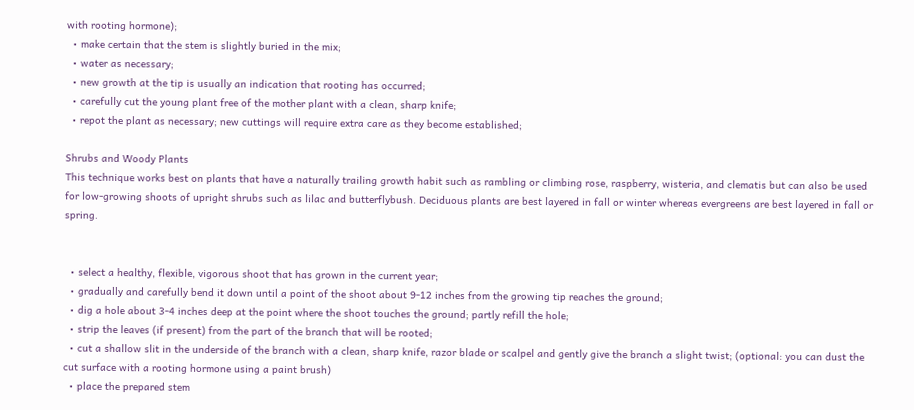with rooting hormone);
  • make certain that the stem is slightly buried in the mix;
  • water as necessary;
  • new growth at the tip is usually an indication that rooting has occurred;
  • carefully cut the young plant free of the mother plant with a clean, sharp knife;
  • repot the plant as necessary; new cuttings will require extra care as they become established;

Shrubs and Woody Plants
This technique works best on plants that have a naturally trailing growth habit such as rambling or climbing rose, raspberry, wisteria, and clematis but can also be used for low-growing shoots of upright shrubs such as lilac and butterflybush. Deciduous plants are best layered in fall or winter whereas evergreens are best layered in fall or spring.


  • select a healthy, flexible, vigorous shoot that has grown in the current year;
  • gradually and carefully bend it down until a point of the shoot about 9-12 inches from the growing tip reaches the ground;
  • dig a hole about 3-4 inches deep at the point where the shoot touches the ground; partly refill the hole;
  • strip the leaves (if present) from the part of the branch that will be rooted;
  • cut a shallow slit in the underside of the branch with a clean, sharp knife, razor blade or scalpel and gently give the branch a slight twist; (optional: you can dust the cut surface with a rooting hormone using a paint brush)
  • place the prepared stem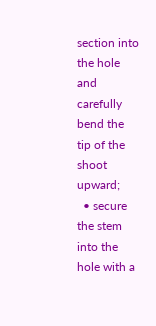section into the hole and carefully bend the tip of the shoot upward;
  • secure the stem into the hole with a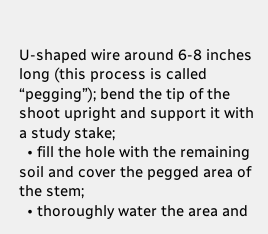U-shaped wire around 6-8 inches long (this process is called “pegging”); bend the tip of the shoot upright and support it with a study stake;
  • fill the hole with the remaining soil and cover the pegged area of the stem;
  • thoroughly water the area and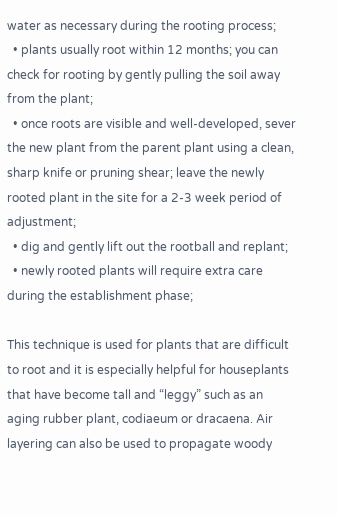water as necessary during the rooting process;
  • plants usually root within 12 months; you can check for rooting by gently pulling the soil away from the plant;
  • once roots are visible and well-developed, sever the new plant from the parent plant using a clean, sharp knife or pruning shear; leave the newly rooted plant in the site for a 2-3 week period of adjustment;
  • dig and gently lift out the rootball and replant;
  • newly rooted plants will require extra care during the establishment phase;

This technique is used for plants that are difficult to root and it is especially helpful for houseplants that have become tall and “leggy” such as an aging rubber plant, codiaeum or dracaena. Air layering can also be used to propagate woody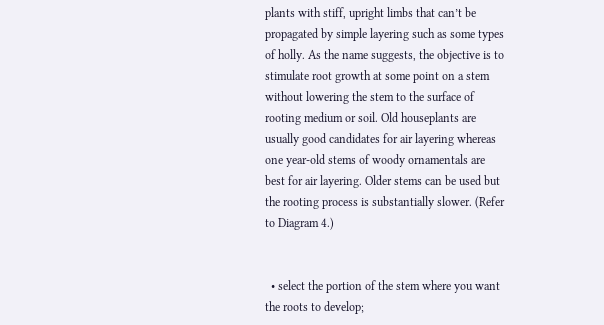plants with stiff, upright limbs that can’t be propagated by simple layering such as some types of holly. As the name suggests, the objective is to stimulate root growth at some point on a stem without lowering the stem to the surface of rooting medium or soil. Old houseplants are usually good candidates for air layering whereas one year-old stems of woody ornamentals are best for air layering. Older stems can be used but the rooting process is substantially slower. (Refer to Diagram 4.)


  • select the portion of the stem where you want the roots to develop;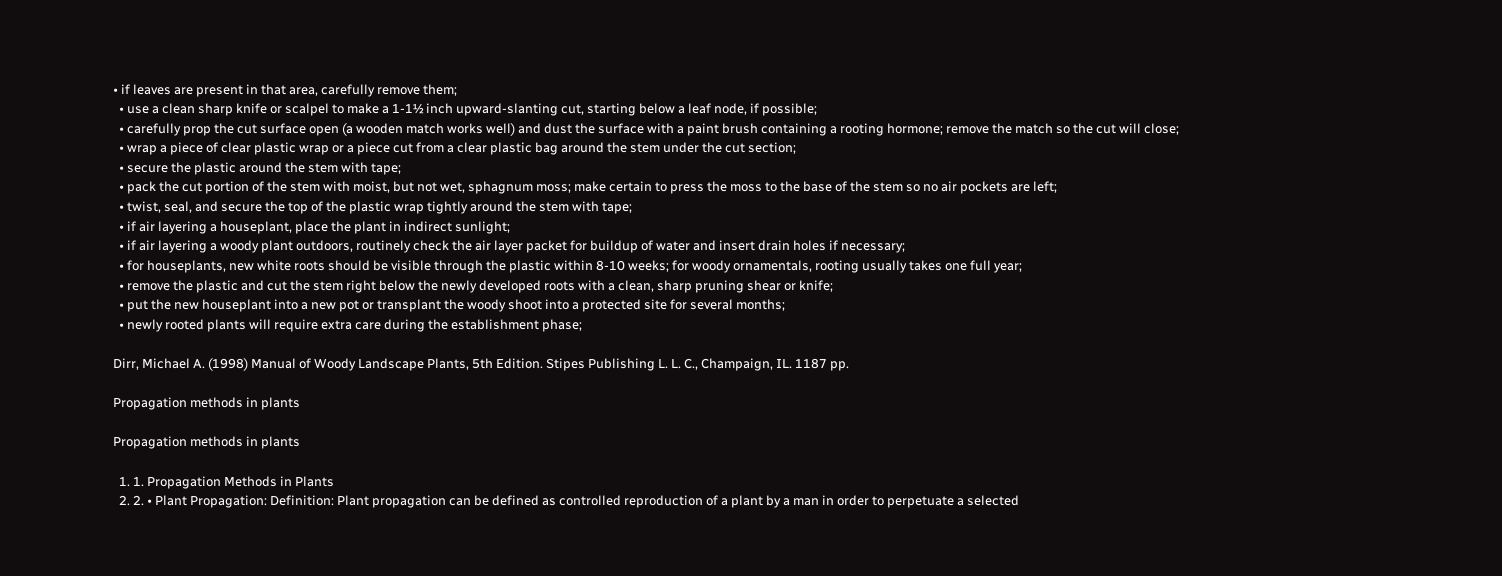• if leaves are present in that area, carefully remove them;
  • use a clean sharp knife or scalpel to make a 1-1½ inch upward-slanting cut, starting below a leaf node, if possible;
  • carefully prop the cut surface open (a wooden match works well) and dust the surface with a paint brush containing a rooting hormone; remove the match so the cut will close;
  • wrap a piece of clear plastic wrap or a piece cut from a clear plastic bag around the stem under the cut section;
  • secure the plastic around the stem with tape;
  • pack the cut portion of the stem with moist, but not wet, sphagnum moss; make certain to press the moss to the base of the stem so no air pockets are left;
  • twist, seal, and secure the top of the plastic wrap tightly around the stem with tape;
  • if air layering a houseplant, place the plant in indirect sunlight;
  • if air layering a woody plant outdoors, routinely check the air layer packet for buildup of water and insert drain holes if necessary;
  • for houseplants, new white roots should be visible through the plastic within 8-10 weeks; for woody ornamentals, rooting usually takes one full year;
  • remove the plastic and cut the stem right below the newly developed roots with a clean, sharp pruning shear or knife;
  • put the new houseplant into a new pot or transplant the woody shoot into a protected site for several months;
  • newly rooted plants will require extra care during the establishment phase;

Dirr, Michael A. (1998) Manual of Woody Landscape Plants, 5th Edition. Stipes Publishing L. L. C., Champaign, IL. 1187 pp.

Propagation methods in plants

Propagation methods in plants

  1. 1. Propagation Methods in Plants
  2. 2. • Plant Propagation: Definition: Plant propagation can be defined as controlled reproduction of a plant by a man in order to perpetuate a selected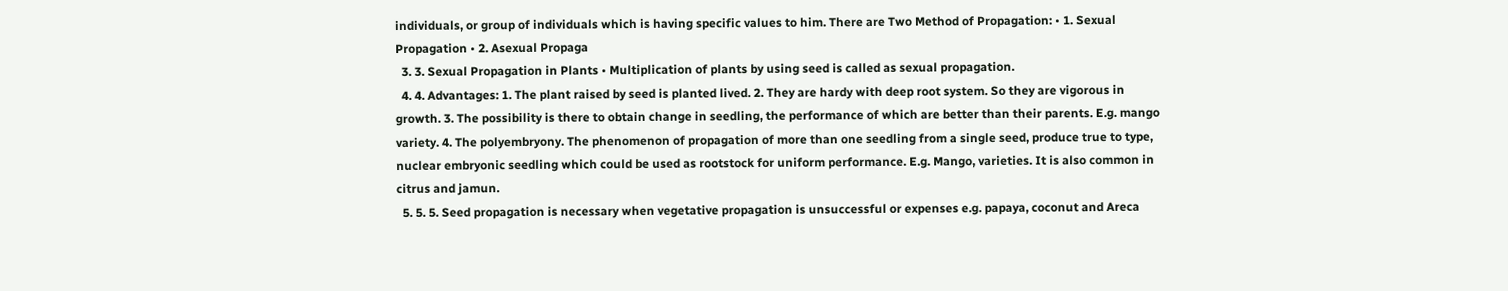individuals, or group of individuals which is having specific values to him. There are Two Method of Propagation: • 1. Sexual Propagation • 2. Asexual Propaga
  3. 3. Sexual Propagation in Plants • Multiplication of plants by using seed is called as sexual propagation.
  4. 4. Advantages: 1. The plant raised by seed is planted lived. 2. They are hardy with deep root system. So they are vigorous in growth. 3. The possibility is there to obtain change in seedling, the performance of which are better than their parents. E.g. mango variety. 4. The polyembryony. The phenomenon of propagation of more than one seedling from a single seed, produce true to type, nuclear embryonic seedling which could be used as rootstock for uniform performance. E.g. Mango, varieties. It is also common in citrus and jamun.
  5. 5. 5. Seed propagation is necessary when vegetative propagation is unsuccessful or expenses e.g. papaya, coconut and Areca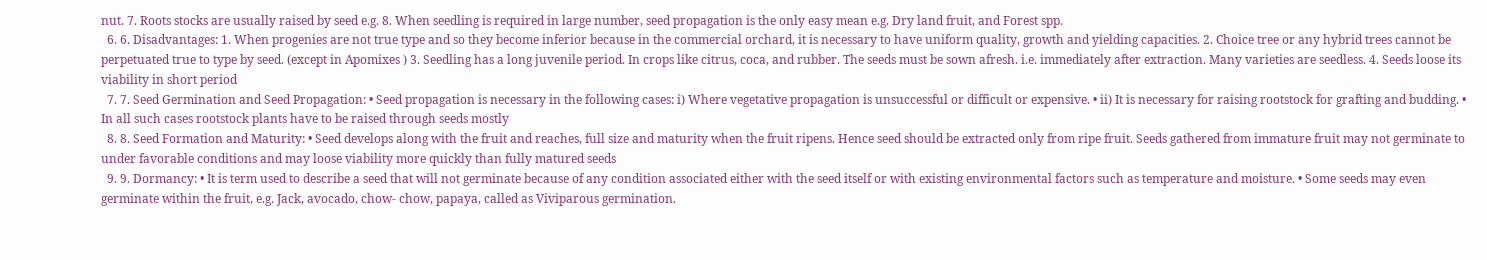nut. 7. Roots stocks are usually raised by seed e.g. 8. When seedling is required in large number, seed propagation is the only easy mean e.g. Dry land fruit, and Forest spp.
  6. 6. Disadvantages: 1. When progenies are not true type and so they become inferior because in the commercial orchard, it is necessary to have uniform quality, growth and yielding capacities. 2. Choice tree or any hybrid trees cannot be perpetuated true to type by seed. (except in Apomixes ) 3. Seedling has a long juvenile period. In crops like citrus, coca, and rubber. The seeds must be sown afresh. i.e. immediately after extraction. Many varieties are seedless. 4. Seeds loose its viability in short period
  7. 7. Seed Germination and Seed Propagation: • Seed propagation is necessary in the following cases: i) Where vegetative propagation is unsuccessful or difficult or expensive. • ii) It is necessary for raising rootstock for grafting and budding. • In all such cases rootstock plants have to be raised through seeds mostly
  8. 8. Seed Formation and Maturity: • Seed develops along with the fruit and reaches, full size and maturity when the fruit ripens. Hence seed should be extracted only from ripe fruit. Seeds gathered from immature fruit may not germinate to under favorable conditions and may loose viability more quickly than fully matured seeds
  9. 9. Dormancy: • It is term used to describe a seed that will not germinate because of any condition associated either with the seed itself or with existing environmental factors such as temperature and moisture. • Some seeds may even germinate within the fruit, e.g. Jack, avocado, chow- chow, papaya, called as Viviparous germination.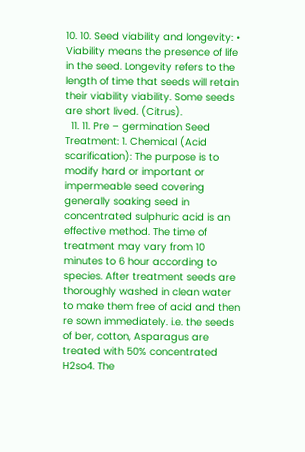10. 10. Seed viability and longevity: • Viability means the presence of life in the seed. Longevity refers to the length of time that seeds will retain their viability viability. Some seeds are short lived. (Citrus).
  11. 11. Pre – germination Seed Treatment: 1. Chemical (Acid scarification): The purpose is to modify hard or important or impermeable seed covering generally soaking seed in concentrated sulphuric acid is an effective method. The time of treatment may vary from 10 minutes to 6 hour according to species. After treatment seeds are thoroughly washed in clean water to make them free of acid and then re sown immediately. i.e. the seeds of ber, cotton, Asparagus are treated with 50% concentrated H2so4. The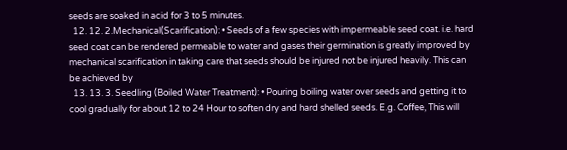seeds are soaked in acid for 3 to 5 minutes.
  12. 12. 2.Mechanical(Scarification): • Seeds of a few species with impermeable seed coat. i.e. hard seed coat can be rendered permeable to water and gases their germination is greatly improved by mechanical scarification in taking care that seeds should be injured not be injured heavily. This can be achieved by
  13. 13. 3. Seedling (Boiled Water Treatment): • Pouring boiling water over seeds and getting it to cool gradually for about 12 to 24 Hour to soften dry and hard shelled seeds. E.g. Coffee, This will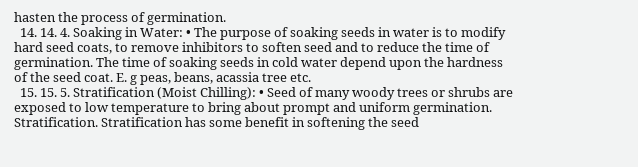hasten the process of germination.
  14. 14. 4. Soaking in Water: • The purpose of soaking seeds in water is to modify hard seed coats, to remove inhibitors to soften seed and to reduce the time of germination. The time of soaking seeds in cold water depend upon the hardness of the seed coat. E. g peas, beans, acassia tree etc.
  15. 15. 5. Stratification (Moist Chilling): • Seed of many woody trees or shrubs are exposed to low temperature to bring about prompt and uniform germination. Stratification. Stratification has some benefit in softening the seed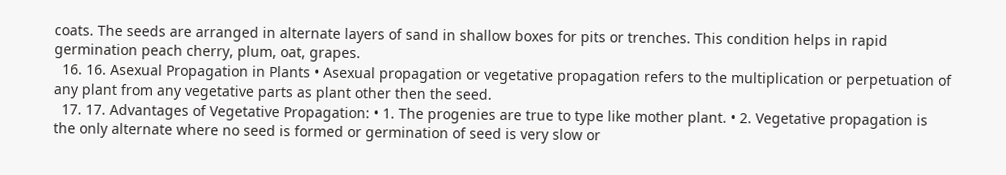coats. The seeds are arranged in alternate layers of sand in shallow boxes for pits or trenches. This condition helps in rapid germination peach cherry, plum, oat, grapes.
  16. 16. Asexual Propagation in Plants • Asexual propagation or vegetative propagation refers to the multiplication or perpetuation of any plant from any vegetative parts as plant other then the seed.
  17. 17. Advantages of Vegetative Propagation: • 1. The progenies are true to type like mother plant. • 2. Vegetative propagation is the only alternate where no seed is formed or germination of seed is very slow or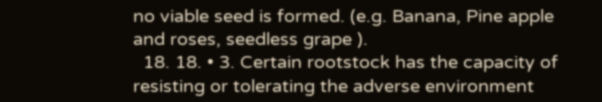no viable seed is formed. (e.g. Banana, Pine apple and roses, seedless grape ).
  18. 18. • 3. Certain rootstock has the capacity of resisting or tolerating the adverse environment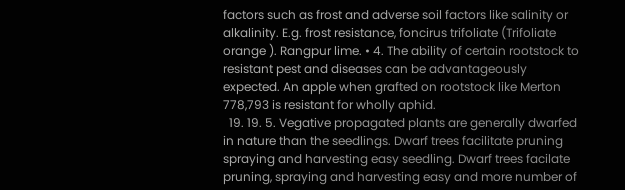factors such as frost and adverse soil factors like salinity or alkalinity. E.g. frost resistance, foncirus trifoliate (Trifoliate orange ). Rangpur lime. • 4. The ability of certain rootstock to resistant pest and diseases can be advantageously expected. An apple when grafted on rootstock like Merton 778,793 is resistant for wholly aphid.
  19. 19. 5. Vegative propagated plants are generally dwarfed in nature than the seedlings. Dwarf trees facilitate pruning spraying and harvesting easy seedling. Dwarf trees facilate pruning, spraying and harvesting easy and more number of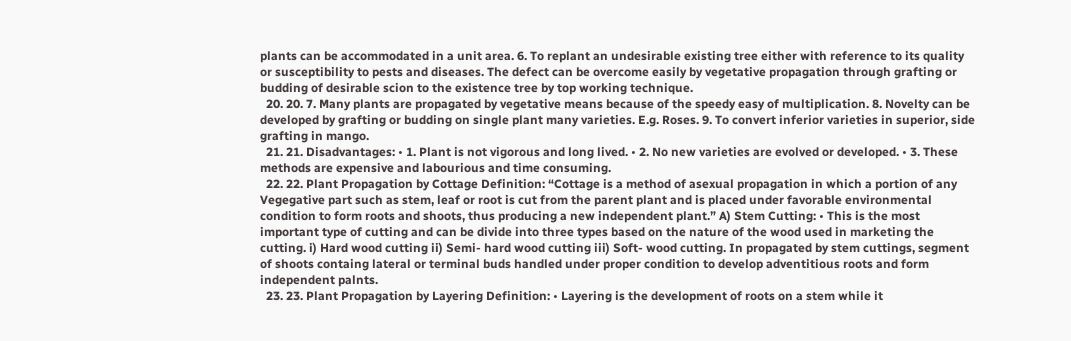plants can be accommodated in a unit area. 6. To replant an undesirable existing tree either with reference to its quality or susceptibility to pests and diseases. The defect can be overcome easily by vegetative propagation through grafting or budding of desirable scion to the existence tree by top working technique.
  20. 20. 7. Many plants are propagated by vegetative means because of the speedy easy of multiplication. 8. Novelty can be developed by grafting or budding on single plant many varieties. E.g. Roses. 9. To convert inferior varieties in superior, side grafting in mango.
  21. 21. Disadvantages: • 1. Plant is not vigorous and long lived. • 2. No new varieties are evolved or developed. • 3. These methods are expensive and labourious and time consuming.
  22. 22. Plant Propagation by Cottage Definition: “Cottage is a method of asexual propagation in which a portion of any Vegegative part such as stem, leaf or root is cut from the parent plant and is placed under favorable environmental condition to form roots and shoots, thus producing a new independent plant.” A) Stem Cutting: • This is the most important type of cutting and can be divide into three types based on the nature of the wood used in marketing the cutting. i) Hard wood cutting ii) Semi- hard wood cutting iii) Soft- wood cutting. In propagated by stem cuttings, segment of shoots containg lateral or terminal buds handled under proper condition to develop adventitious roots and form independent palnts.
  23. 23. Plant Propagation by Layering Definition: • Layering is the development of roots on a stem while it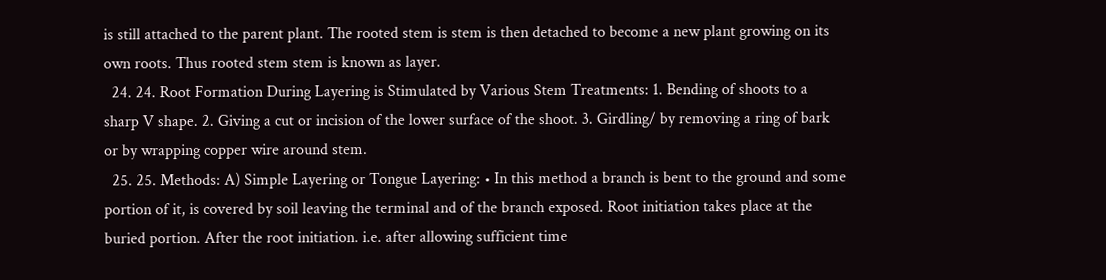is still attached to the parent plant. The rooted stem is stem is then detached to become a new plant growing on its own roots. Thus rooted stem stem is known as layer.
  24. 24. Root Formation During Layering is Stimulated by Various Stem Treatments: 1. Bending of shoots to a sharp V shape. 2. Giving a cut or incision of the lower surface of the shoot. 3. Girdling/ by removing a ring of bark or by wrapping copper wire around stem.
  25. 25. Methods: A) Simple Layering or Tongue Layering: • In this method a branch is bent to the ground and some portion of it, is covered by soil leaving the terminal and of the branch exposed. Root initiation takes place at the buried portion. After the root initiation. i.e. after allowing sufficient time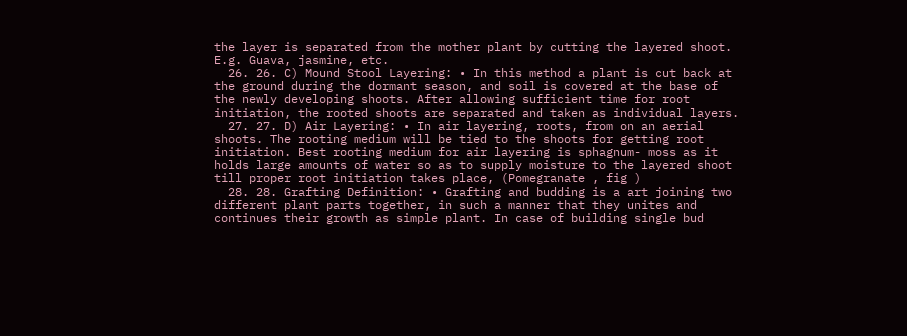the layer is separated from the mother plant by cutting the layered shoot. E.g. Guava, jasmine, etc.
  26. 26. C) Mound Stool Layering: • In this method a plant is cut back at the ground during the dormant season, and soil is covered at the base of the newly developing shoots. After allowing sufficient time for root initiation, the rooted shoots are separated and taken as individual layers.
  27. 27. D) Air Layering: • In air layering, roots, from on an aerial shoots. The rooting medium will be tied to the shoots for getting root initiation. Best rooting medium for air layering is sphagnum- moss as it holds large amounts of water so as to supply moisture to the layered shoot till proper root initiation takes place, (Pomegranate , fig )
  28. 28. Grafting Definition: • Grafting and budding is a art joining two different plant parts together, in such a manner that they unites and continues their growth as simple plant. In case of building single bud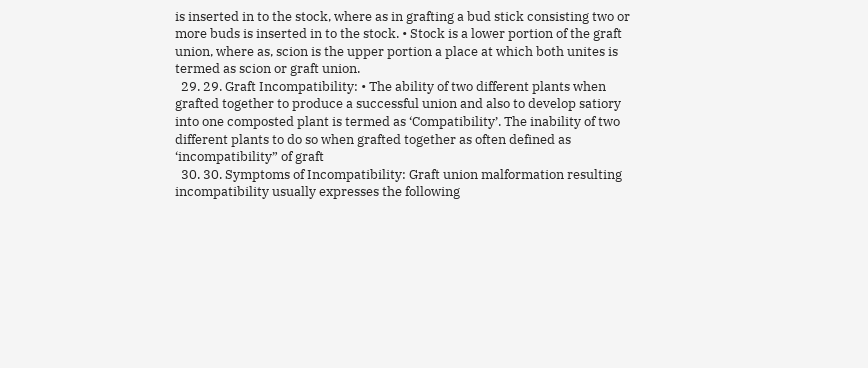is inserted in to the stock, where as in grafting a bud stick consisting two or more buds is inserted in to the stock. • Stock is a lower portion of the graft union, where as, scion is the upper portion a place at which both unites is termed as scion or graft union.
  29. 29. Graft Incompatibility: • The ability of two different plants when grafted together to produce a successful union and also to develop satiory into one composted plant is termed as ‘Compatibility’. The inability of two different plants to do so when grafted together as often defined as ‘incompatibility” of graft
  30. 30. Symptoms of Incompatibility: Graft union malformation resulting incompatibility usually expresses the following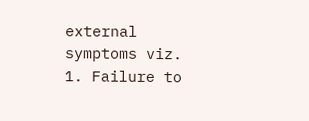external symptoms viz. 1. Failure to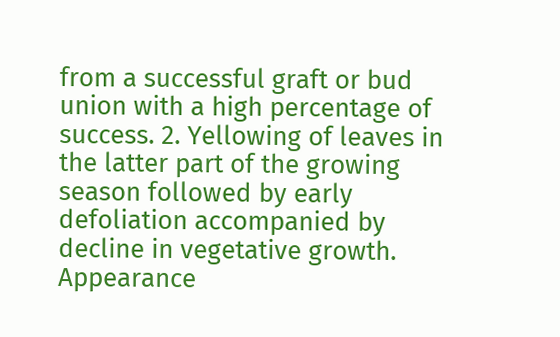from a successful graft or bud union with a high percentage of success. 2. Yellowing of leaves in the latter part of the growing season followed by early defoliation accompanied by decline in vegetative growth. Appearance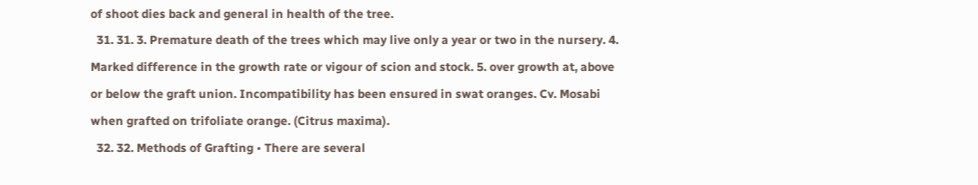of shoot dies back and general in health of the tree.
  31. 31. 3. Premature death of the trees which may live only a year or two in the nursery. 4. Marked difference in the growth rate or vigour of scion and stock. 5. over growth at, above or below the graft union. Incompatibility has been ensured in swat oranges. Cv. Mosabi when grafted on trifoliate orange. (Citrus maxima).
  32. 32. Methods of Grafting • There are several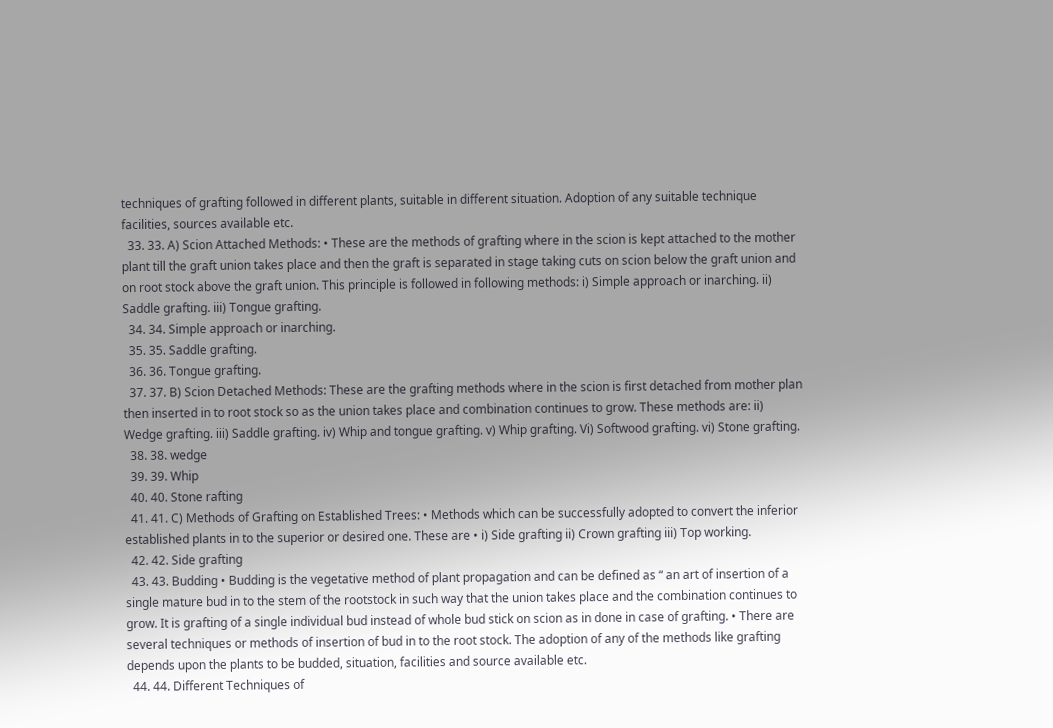techniques of grafting followed in different plants, suitable in different situation. Adoption of any suitable technique facilities, sources available etc.
  33. 33. A) Scion Attached Methods: • These are the methods of grafting where in the scion is kept attached to the mother plant till the graft union takes place and then the graft is separated in stage taking cuts on scion below the graft union and on root stock above the graft union. This principle is followed in following methods: i) Simple approach or inarching. ii) Saddle grafting. iii) Tongue grafting.
  34. 34. Simple approach or inarching.
  35. 35. Saddle grafting.
  36. 36. Tongue grafting.
  37. 37. B) Scion Detached Methods: These are the grafting methods where in the scion is first detached from mother plan then inserted in to root stock so as the union takes place and combination continues to grow. These methods are: ii) Wedge grafting. iii) Saddle grafting. iv) Whip and tongue grafting. v) Whip grafting. Vi) Softwood grafting. vi) Stone grafting.
  38. 38. wedge
  39. 39. Whip
  40. 40. Stone rafting
  41. 41. C) Methods of Grafting on Established Trees: • Methods which can be successfully adopted to convert the inferior established plants in to the superior or desired one. These are • i) Side grafting ii) Crown grafting iii) Top working.
  42. 42. Side grafting
  43. 43. Budding • Budding is the vegetative method of plant propagation and can be defined as “ an art of insertion of a single mature bud in to the stem of the rootstock in such way that the union takes place and the combination continues to grow. It is grafting of a single individual bud instead of whole bud stick on scion as in done in case of grafting. • There are several techniques or methods of insertion of bud in to the root stock. The adoption of any of the methods like grafting depends upon the plants to be budded, situation, facilities and source available etc.
  44. 44. Different Techniques of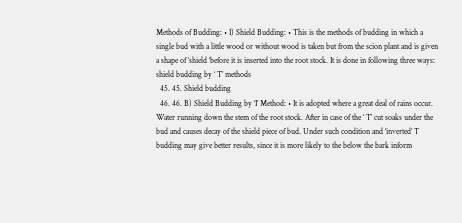Methods of Budding: • I) Shield Budding: • This is the methods of budding in which a single bud with a little wood or without wood is taken but from the scion plant and is given a shape of ‘shield ‘before it is inserted into the root stock. It is done in following three ways: shield budding by ‘ T’ methods
  45. 45. Shield budding
  46. 46. B) Shield Budding by ‘I’ Method: • It is adopted where a great deal of rains occur. Water running down the stem of the root stock. After in case of the ‘ T’ cut soaks under the bud and causes decay of the shield piece of bud. Under such condition and ‘inverted’ T budding may give better results, since it is more likely to the below the bark inform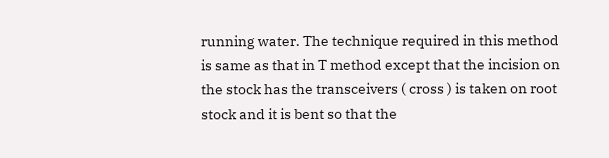running water. The technique required in this method is same as that in T method except that the incision on the stock has the transceivers ( cross ) is taken on root stock and it is bent so that the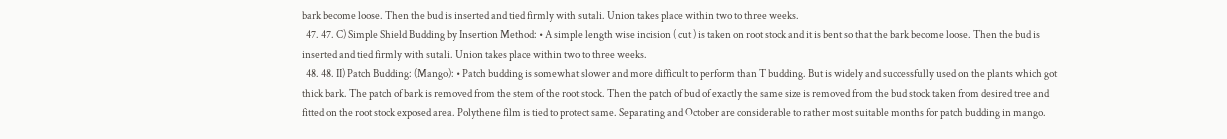bark become loose. Then the bud is inserted and tied firmly with sutali. Union takes place within two to three weeks.
  47. 47. C) Simple Shield Budding by Insertion Method: • A simple length wise incision ( cut ) is taken on root stock and it is bent so that the bark become loose. Then the bud is inserted and tied firmly with sutali. Union takes place within two to three weeks.
  48. 48. II) Patch Budding: (Mango): • Patch budding is somewhat slower and more difficult to perform than T budding. But is widely and successfully used on the plants which got thick bark. The patch of bark is removed from the stem of the root stock. Then the patch of bud of exactly the same size is removed from the bud stock taken from desired tree and fitted on the root stock exposed area. Polythene film is tied to protect same. Separating and October are considerable to rather most suitable months for patch budding in mango.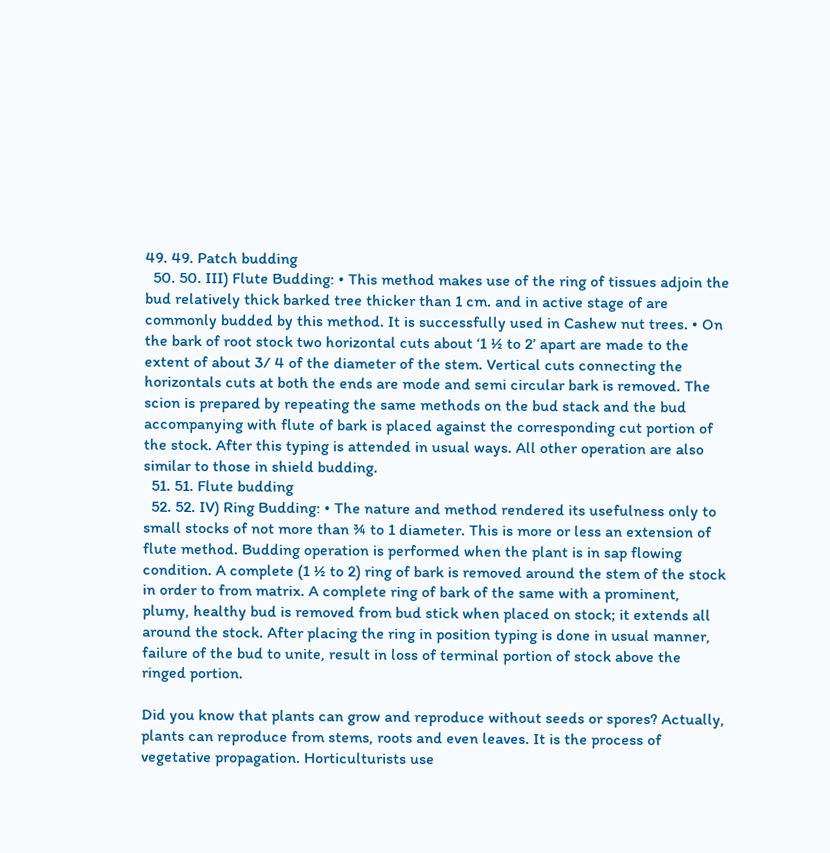49. 49. Patch budding
  50. 50. III) Flute Budding: • This method makes use of the ring of tissues adjoin the bud relatively thick barked tree thicker than 1 cm. and in active stage of are commonly budded by this method. It is successfully used in Cashew nut trees. • On the bark of root stock two horizontal cuts about ‘1 ½ to 2’ apart are made to the extent of about 3/ 4 of the diameter of the stem. Vertical cuts connecting the horizontals cuts at both the ends are mode and semi circular bark is removed. The scion is prepared by repeating the same methods on the bud stack and the bud accompanying with flute of bark is placed against the corresponding cut portion of the stock. After this typing is attended in usual ways. All other operation are also similar to those in shield budding.
  51. 51. Flute budding
  52. 52. IV) Ring Budding: • The nature and method rendered its usefulness only to small stocks of not more than ¾ to 1 diameter. This is more or less an extension of flute method. Budding operation is performed when the plant is in sap flowing condition. A complete (1 ½ to 2) ring of bark is removed around the stem of the stock in order to from matrix. A complete ring of bark of the same with a prominent, plumy, healthy bud is removed from bud stick when placed on stock; it extends all around the stock. After placing the ring in position typing is done in usual manner, failure of the bud to unite, result in loss of terminal portion of stock above the ringed portion.

Did you know that plants can grow and reproduce without seeds or spores? Actually, plants can reproduce from stems, roots and even leaves. It is the process of vegetative propagation. Horticulturists use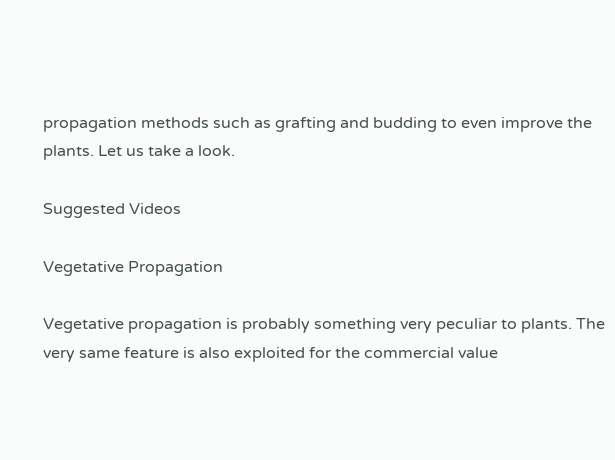propagation methods such as grafting and budding to even improve the plants. Let us take a look.

Suggested Videos

Vegetative Propagation

Vegetative propagation is probably something very peculiar to plants. The very same feature is also exploited for the commercial value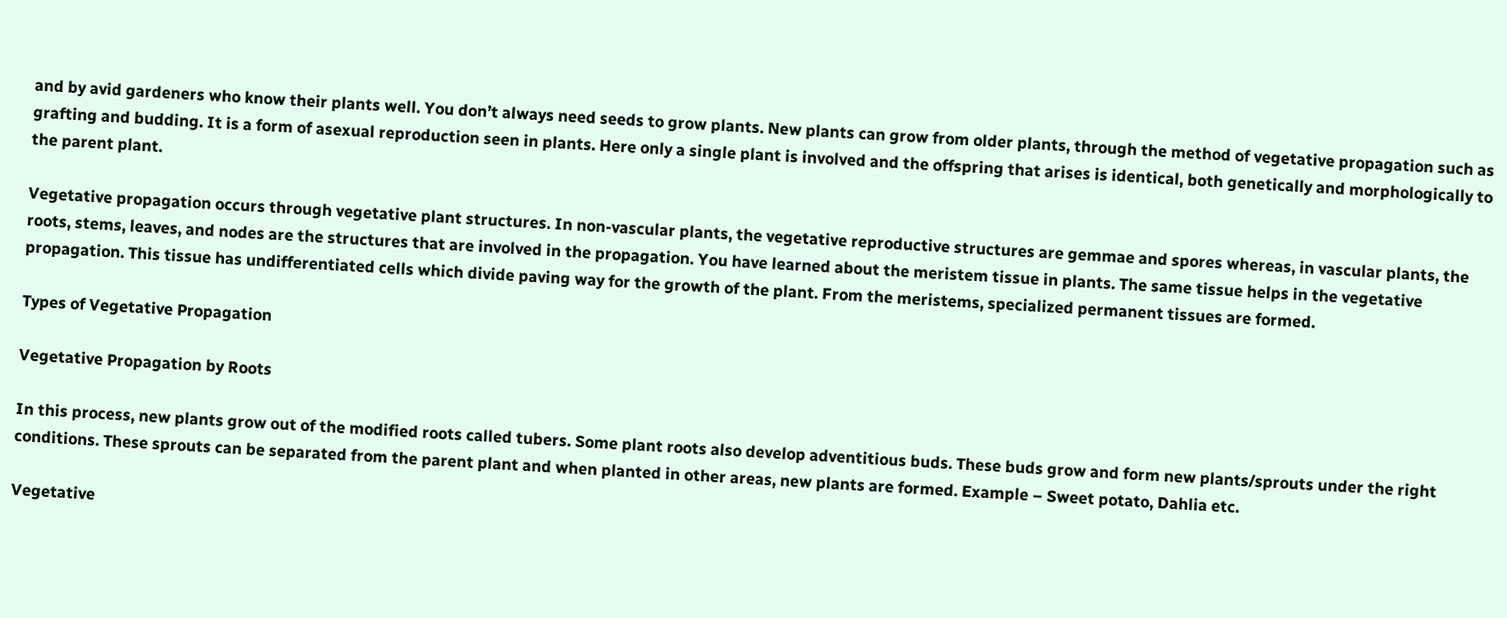and by avid gardeners who know their plants well. You don’t always need seeds to grow plants. New plants can grow from older plants, through the method of vegetative propagation such as grafting and budding. It is a form of asexual reproduction seen in plants. Here only a single plant is involved and the offspring that arises is identical, both genetically and morphologically to the parent plant.

Vegetative propagation occurs through vegetative plant structures. In non-vascular plants, the vegetative reproductive structures are gemmae and spores whereas, in vascular plants, the roots, stems, leaves, and nodes are the structures that are involved in the propagation. You have learned about the meristem tissue in plants. The same tissue helps in the vegetative propagation. This tissue has undifferentiated cells which divide paving way for the growth of the plant. From the meristems, specialized permanent tissues are formed.

Types of Vegetative Propagation

Vegetative Propagation by Roots

In this process, new plants grow out of the modified roots called tubers. Some plant roots also develop adventitious buds. These buds grow and form new plants/sprouts under the right conditions. These sprouts can be separated from the parent plant and when planted in other areas, new plants are formed. Example – Sweet potato, Dahlia etc.

Vegetative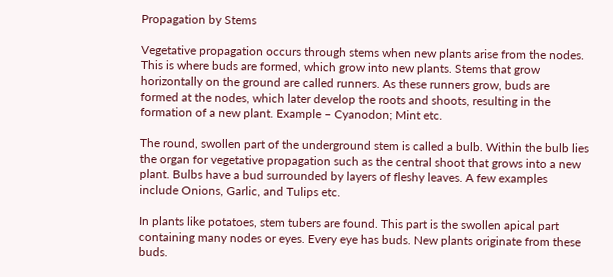Propagation by Stems

Vegetative propagation occurs through stems when new plants arise from the nodes. This is where buds are formed, which grow into new plants. Stems that grow horizontally on the ground are called runners. As these runners grow, buds are formed at the nodes, which later develop the roots and shoots, resulting in the formation of a new plant. Example – Cyanodon; Mint etc.

The round, swollen part of the underground stem is called a bulb. Within the bulb lies the organ for vegetative propagation such as the central shoot that grows into a new plant. Bulbs have a bud surrounded by layers of fleshy leaves. A few examples include Onions, Garlic, and Tulips etc.

In plants like potatoes, stem tubers are found. This part is the swollen apical part containing many nodes or eyes. Every eye has buds. New plants originate from these buds.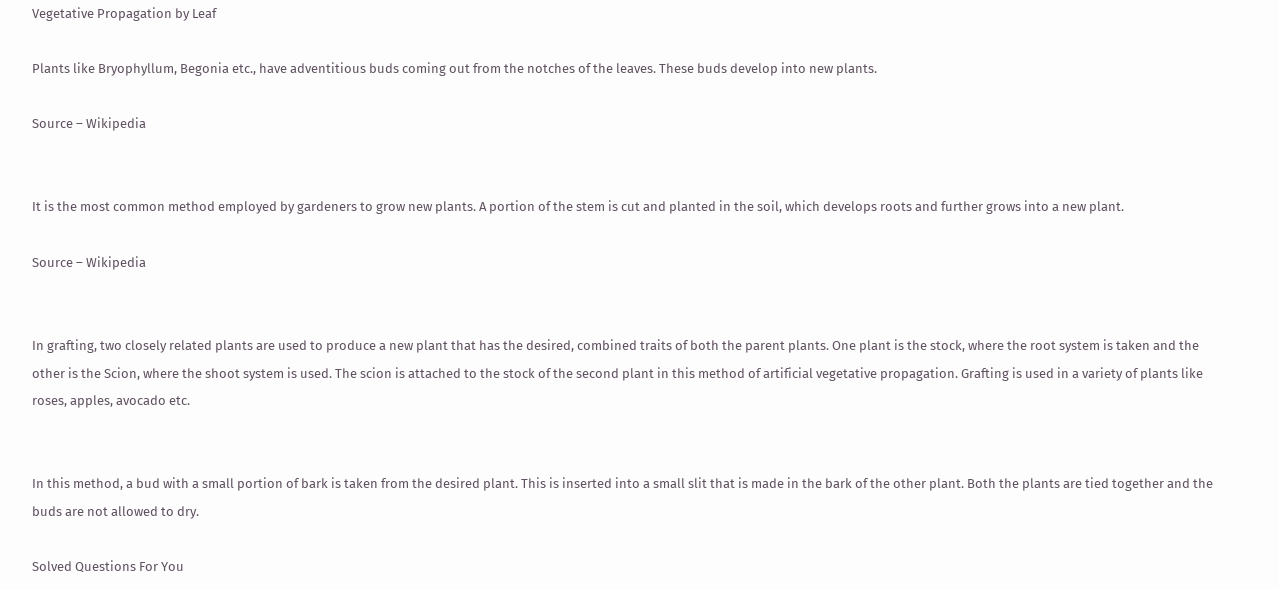Vegetative Propagation by Leaf

Plants like Bryophyllum, Begonia etc., have adventitious buds coming out from the notches of the leaves. These buds develop into new plants.

Source – Wikipedia


It is the most common method employed by gardeners to grow new plants. A portion of the stem is cut and planted in the soil, which develops roots and further grows into a new plant.

Source – Wikipedia


In grafting, two closely related plants are used to produce a new plant that has the desired, combined traits of both the parent plants. One plant is the stock, where the root system is taken and the other is the Scion, where the shoot system is used. The scion is attached to the stock of the second plant in this method of artificial vegetative propagation. Grafting is used in a variety of plants like roses, apples, avocado etc.


In this method, a bud with a small portion of bark is taken from the desired plant. This is inserted into a small slit that is made in the bark of the other plant. Both the plants are tied together and the buds are not allowed to dry.

Solved Questions For You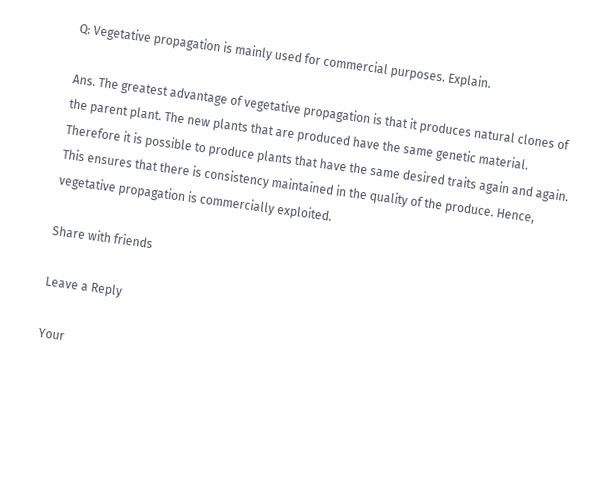Q: Vegetative propagation is mainly used for commercial purposes. Explain.

Ans. The greatest advantage of vegetative propagation is that it produces natural clones of the parent plant. The new plants that are produced have the same genetic material. Therefore it is possible to produce plants that have the same desired traits again and again. This ensures that there is consistency maintained in the quality of the produce. Hence, vegetative propagation is commercially exploited.

Share with friends

Leave a Reply

Your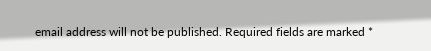email address will not be published. Required fields are marked *